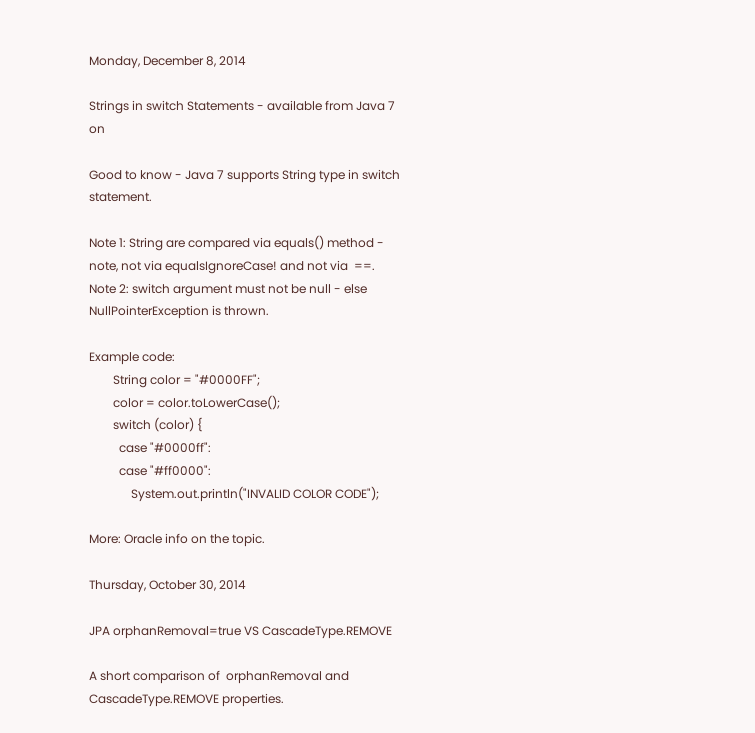Monday, December 8, 2014

Strings in switch Statements - available from Java 7 on

Good to know - Java 7 supports String type in switch statement.

Note 1: String are compared via equals() method - note, not via equalsIgnoreCase! and not via  ==.
Note 2: switch argument must not be null - else  NullPointerException is thrown.

Example code:
        String color = "#0000FF";
        color = color.toLowerCase();
        switch (color) {
          case "#0000ff":
          case "#ff0000":
              System.out.println("INVALID COLOR CODE");

More: Oracle info on the topic.

Thursday, October 30, 2014

JPA orphanRemoval=true VS CascadeType.REMOVE

A short comparison of  orphanRemoval and CascadeType.REMOVE properties.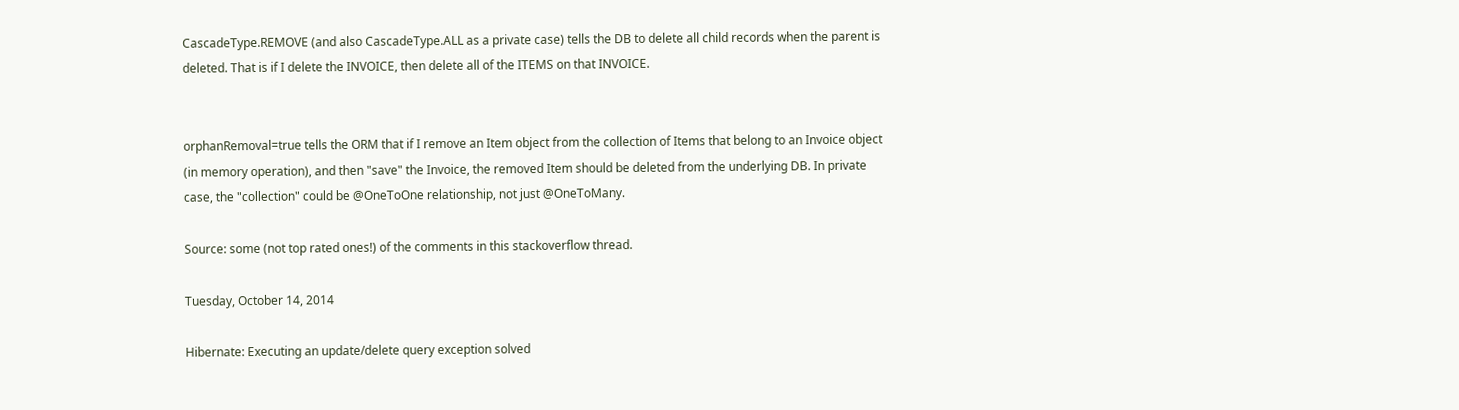CascadeType.REMOVE (and also CascadeType.ALL as a private case) tells the DB to delete all child records when the parent is deleted. That is if I delete the INVOICE, then delete all of the ITEMS on that INVOICE.


orphanRemoval=true tells the ORM that if I remove an Item object from the collection of Items that belong to an Invoice object (in memory operation), and then "save" the Invoice, the removed Item should be deleted from the underlying DB. In private case, the "collection" could be @OneToOne relationship, not just @OneToMany.

Source: some (not top rated ones!) of the comments in this stackoverflow thread.

Tuesday, October 14, 2014

Hibernate: Executing an update/delete query exception solved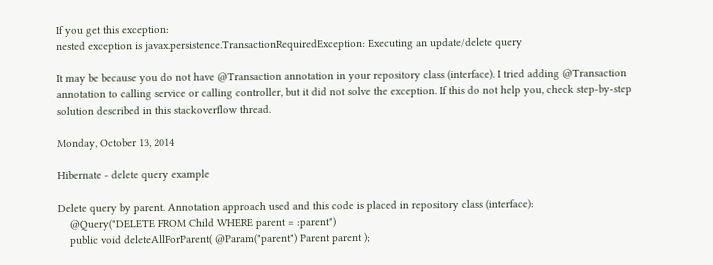If you get this exception:
nested exception is javax.persistence.TransactionRequiredException: Executing an update/delete query

It may be because you do not have @Transaction annotation in your repository class (interface). I tried adding @Transaction annotation to calling service or calling controller, but it did not solve the exception. If this do not help you, check step-by-step solution described in this stackoverflow thread.

Monday, October 13, 2014

Hibernate - delete query example

Delete query by parent. Annotation approach used and this code is placed in repository class (interface):
    @Query("DELETE FROM Child WHERE parent = :parent")
    public void deleteAllForParent( @Param("parent") Parent parent );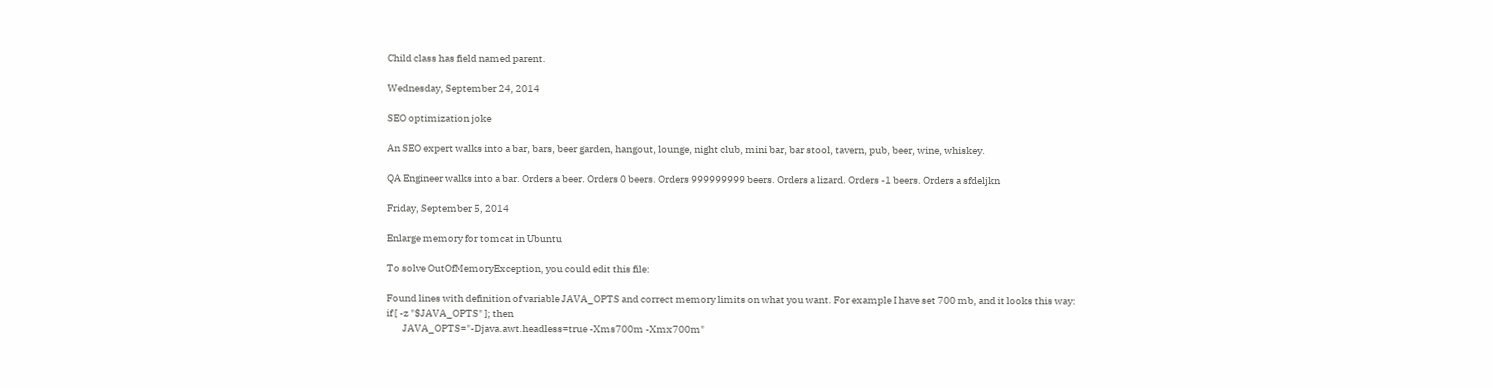Child class has field named parent.

Wednesday, September 24, 2014

SEO optimization joke

An SEO expert walks into a bar, bars, beer garden, hangout, lounge, night club, mini bar, bar stool, tavern, pub, beer, wine, whiskey.

QA Engineer walks into a bar. Orders a beer. Orders 0 beers. Orders 999999999 beers. Orders a lizard. Orders -1 beers. Orders a sfdeljkn

Friday, September 5, 2014

Enlarge memory for tomcat in Ubuntu

To solve OutOfMemoryException, you could edit this file:

Found lines with definition of variable JAVA_OPTS and correct memory limits on what you want. For example I have set 700 mb, and it looks this way:
if [ -z "$JAVA_OPTS" ]; then
        JAVA_OPTS="-Djava.awt.headless=true -Xms700m -Xmx700m"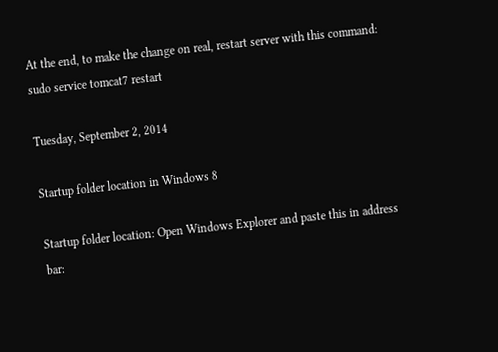At the end, to make the change on real, restart server with this command:
sudo service tomcat7 restart

Tuesday, September 2, 2014

Startup folder location in Windows 8

Startup folder location: Open Windows Explorer and paste this in address bar: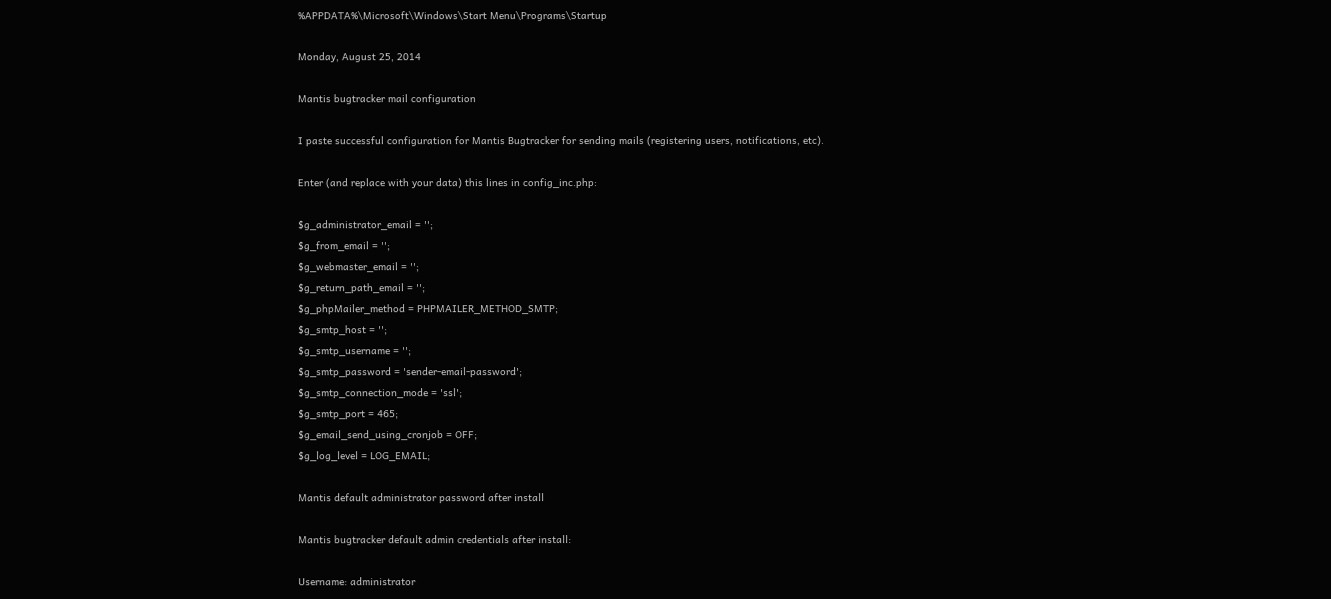%APPDATA%\Microsoft\Windows\Start Menu\Programs\Startup

Monday, August 25, 2014

Mantis bugtracker mail configuration

I paste successful configuration for Mantis Bugtracker for sending mails (registering users, notifications, etc).

Enter (and replace with your data) this lines in config_inc.php:

$g_administrator_email = '';
$g_from_email = '';
$g_webmaster_email = '';
$g_return_path_email = '';
$g_phpMailer_method = PHPMAILER_METHOD_SMTP;
$g_smtp_host = '';
$g_smtp_username = '';
$g_smtp_password = 'sender-email-password';
$g_smtp_connection_mode = 'ssl';
$g_smtp_port = 465;
$g_email_send_using_cronjob = OFF;
$g_log_level = LOG_EMAIL;

Mantis default administrator password after install

Mantis bugtracker default admin credentials after install:

Username: administrator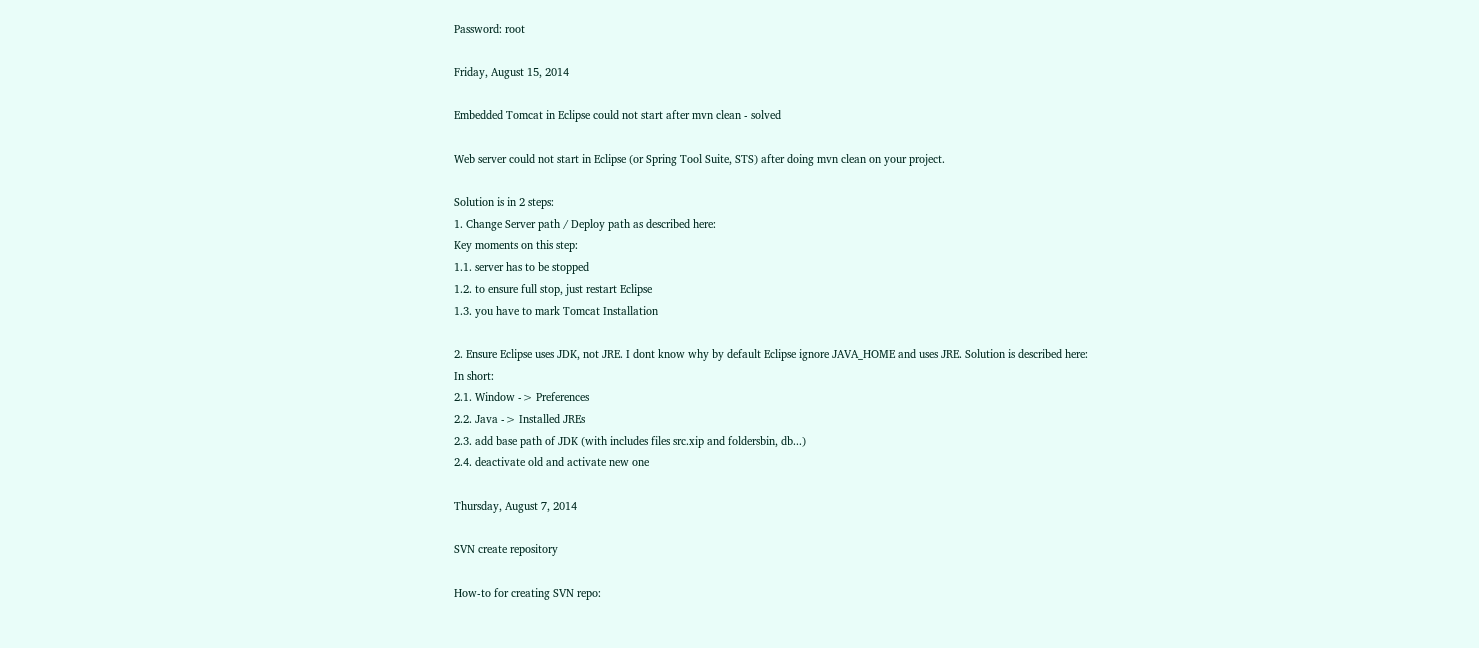Password: root

Friday, August 15, 2014

Embedded Tomcat in Eclipse could not start after mvn clean - solved

Web server could not start in Eclipse (or Spring Tool Suite, STS) after doing mvn clean on your project.

Solution is in 2 steps:
1. Change Server path / Deploy path as described here:
Key moments on this step:
1.1. server has to be stopped
1.2. to ensure full stop, just restart Eclipse
1.3. you have to mark Tomcat Installation

2. Ensure Eclipse uses JDK, not JRE. I dont know why by default Eclipse ignore JAVA_HOME and uses JRE. Solution is described here:
In short:
2.1. Window -> Preferences
2.2. Java -> Installed JREs
2.3. add base path of JDK (with includes files src.xip and foldersbin, db...)
2.4. deactivate old and activate new one

Thursday, August 7, 2014

SVN create repository

How-to for creating SVN repo: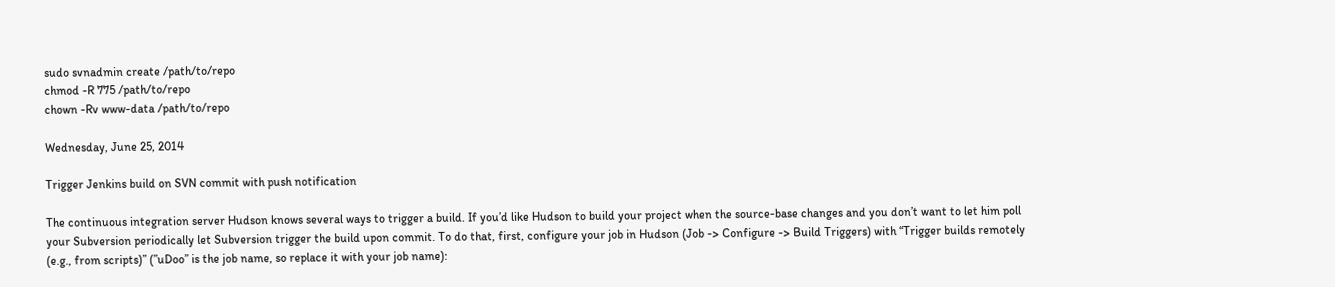sudo svnadmin create /path/to/repo
chmod -R 775 /path/to/repo
chown -Rv www-data /path/to/repo

Wednesday, June 25, 2014

Trigger Jenkins build on SVN commit with push notification

The continuous integration server Hudson knows several ways to trigger a build. If you’d like Hudson to build your project when the source-base changes and you don’t want to let him poll your Subversion periodically let Subversion trigger the build upon commit. To do that, first, configure your job in Hudson (Job -> Configure -> Build Triggers) with “Trigger builds remotely (e.g., from scripts)” (”uDoo” is the job name, so replace it with your job name):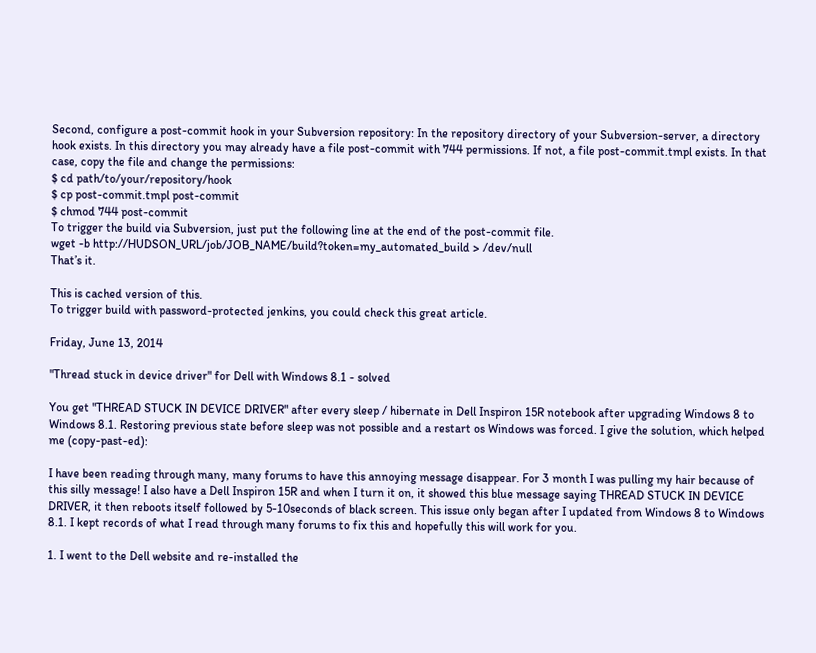Second, configure a post-commit hook in your Subversion repository: In the repository directory of your Subversion-server, a directory hook exists. In this directory you may already have a file post-commit with 744 permissions. If not, a file post-commit.tmpl exists. In that case, copy the file and change the permissions:
$ cd path/to/your/repository/hook
$ cp post-commit.tmpl post-commit
$ chmod 744 post-commit
To trigger the build via Subversion, just put the following line at the end of the post-commit file.
wget -b http://HUDSON_URL/job/JOB_NAME/build?token=my_automated_build > /dev/null
That’s it.

This is cached version of this.
To trigger build with password-protected jenkins, you could check this great article.

Friday, June 13, 2014

"Thread stuck in device driver" for Dell with Windows 8.1 - solved

You get "THREAD STUCK IN DEVICE DRIVER" after every sleep / hibernate in Dell Inspiron 15R notebook after upgrading Windows 8 to Windows 8.1. Restoring previous state before sleep was not possible and a restart os Windows was forced. I give the solution, which helped me (copy-past-ed):

I have been reading through many, many forums to have this annoying message disappear. For 3 month I was pulling my hair because of this silly message! I also have a Dell Inspiron 15R and when I turn it on, it showed this blue message saying THREAD STUCK IN DEVICE DRIVER, it then reboots itself followed by 5-10seconds of black screen. This issue only began after I updated from Windows 8 to Windows 8.1. I kept records of what I read through many forums to fix this and hopefully this will work for you.

1. I went to the Dell website and re-installed the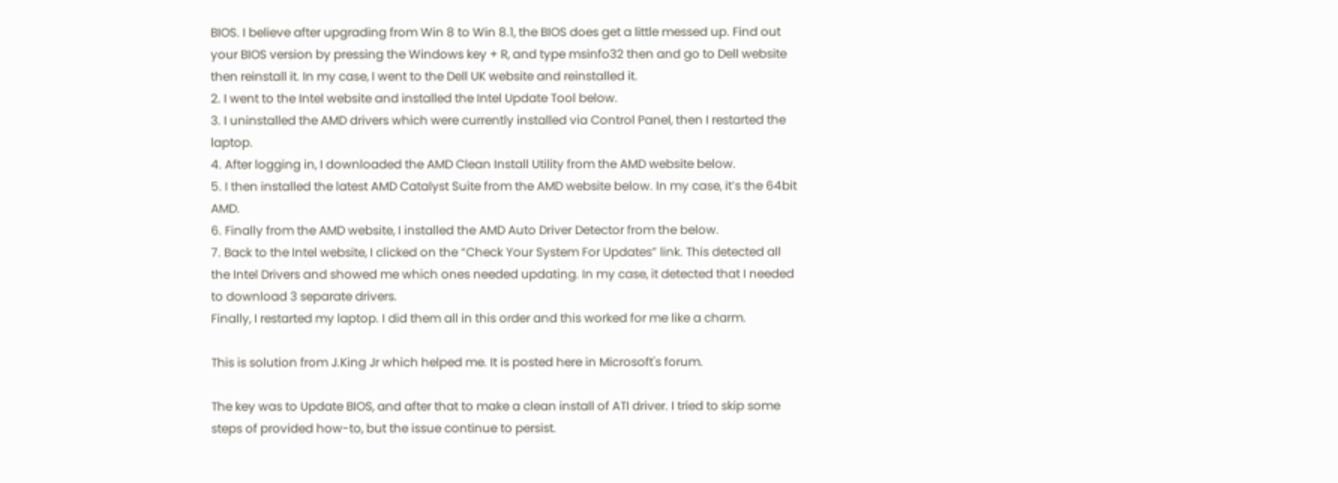BIOS. I believe after upgrading from Win 8 to Win 8.1, the BIOS does get a little messed up. Find out your BIOS version by pressing the Windows key + R, and type msinfo32 then and go to Dell website then reinstall it. In my case, I went to the Dell UK website and reinstalled it.
2. I went to the Intel website and installed the Intel Update Tool below.
3. I uninstalled the AMD drivers which were currently installed via Control Panel, then I restarted the laptop.
4. After logging in, I downloaded the AMD Clean Install Utility from the AMD website below.
5. I then installed the latest AMD Catalyst Suite from the AMD website below. In my case, it’s the 64bit AMD.
6. Finally from the AMD website, I installed the AMD Auto Driver Detector from the below.
7. Back to the Intel website, I clicked on the “Check Your System For Updates” link. This detected all the Intel Drivers and showed me which ones needed updating. In my case, it detected that I needed to download 3 separate drivers.
Finally, I restarted my laptop. I did them all in this order and this worked for me like a charm.

This is solution from J.King Jr which helped me. It is posted here in Microsoft's forum.

The key was to Update BIOS, and after that to make a clean install of ATI driver. I tried to skip some steps of provided how-to, but the issue continue to persist.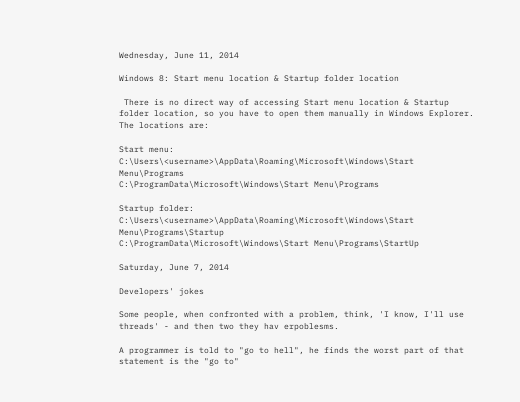Wednesday, June 11, 2014

Windows 8: Start menu location & Startup folder location

 There is no direct way of accessing Start menu location & Startup folder location, so you have to open them manually in Windows Explorer. The locations are:

Start menu:
C:\Users\<username>\AppData\Roaming\Microsoft\Windows\Start Menu\Programs
C:\ProgramData\Microsoft\Windows\Start Menu\Programs

Startup folder:
C:\Users\<username>\AppData\Roaming\Microsoft\Windows\Start Menu\Programs\Startup
C:\ProgramData\Microsoft\Windows\Start Menu\Programs\StartUp

Saturday, June 7, 2014

Developers' jokes

Some people, when confronted with a problem, think, 'I know, I'll use threads' - and then two they hav erpoblesms.

A programmer is told to "go to hell", he finds the worst part of that statement is the "go to"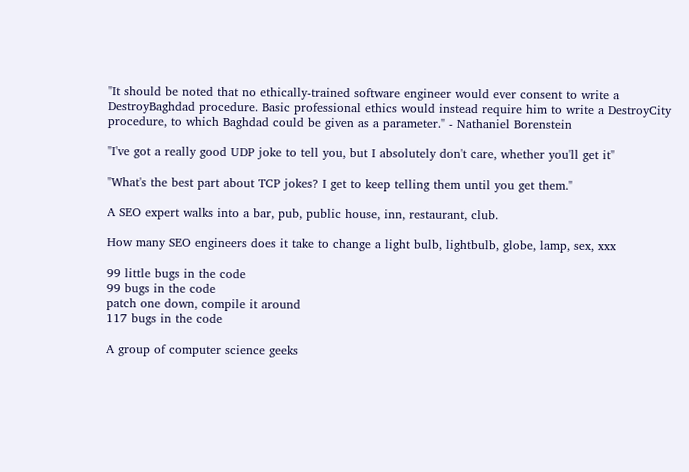"It should be noted that no ethically-trained software engineer would ever consent to write a DestroyBaghdad procedure. Basic professional ethics would instead require him to write a DestroyCity procedure, to which Baghdad could be given as a parameter." - Nathaniel Borenstein

"I've got a really good UDP joke to tell you, but I absolutely don't care, whether you'll get it"

"What's the best part about TCP jokes? I get to keep telling them until you get them."

A SEO expert walks into a bar, pub, public house, inn, restaurant, club.

How many SEO engineers does it take to change a light bulb, lightbulb, globe, lamp, sex, xxx

99 little bugs in the code
99 bugs in the code
patch one down, compile it around
117 bugs in the code

A group of computer science geeks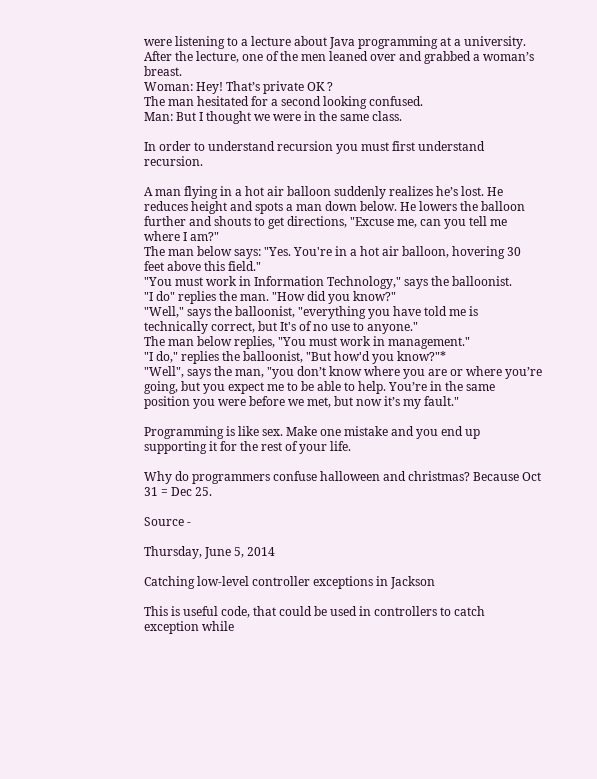were listening to a lecture about Java programming at a university.
After the lecture, one of the men leaned over and grabbed a woman’s breast.
Woman: Hey! That’s private OK ?
The man hesitated for a second looking confused.
Man: But I thought we were in the same class.

In order to understand recursion you must first understand recursion.

A man flying in a hot air balloon suddenly realizes he’s lost. He reduces height and spots a man down below. He lowers the balloon further and shouts to get directions, "Excuse me, can you tell me where I am?"
The man below says: "Yes. You're in a hot air balloon, hovering 30 feet above this field."
"You must work in Information Technology," says the balloonist.
"I do" replies the man. "How did you know?"
"Well," says the balloonist, "everything you have told me is technically correct, but It's of no use to anyone."
The man below replies, "You must work in management."
"I do," replies the balloonist, "But how'd you know?"*
"Well", says the man, "you don’t know where you are or where you’re going, but you expect me to be able to help. You’re in the same position you were before we met, but now it’s my fault."

Programming is like sex. Make one mistake and you end up supporting it for the rest of your life.

Why do programmers confuse halloween and christmas? Because Oct 31 = Dec 25.

Source -

Thursday, June 5, 2014

Catching low-level controller exceptions in Jackson

This is useful code, that could be used in controllers to catch exception while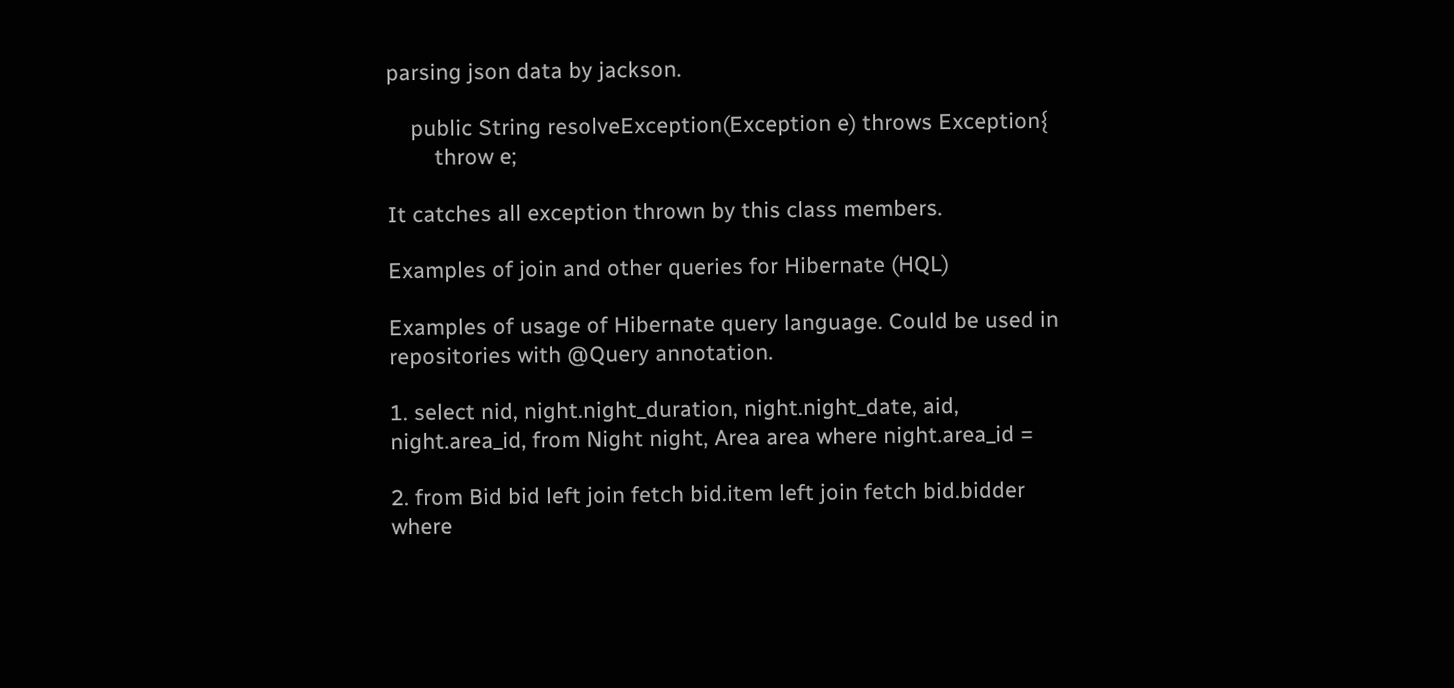parsing json data by jackson.

    public String resolveException(Exception e) throws Exception{
        throw e;

It catches all exception thrown by this class members.

Examples of join and other queries for Hibernate (HQL)

Examples of usage of Hibernate query language. Could be used in repositories with @Query annotation.

1. select nid, night.night_duration, night.night_date, aid, night.area_id, from Night night, Area area where night.area_id =

2. from Bid bid left join fetch bid.item left join fetch bid.bidder where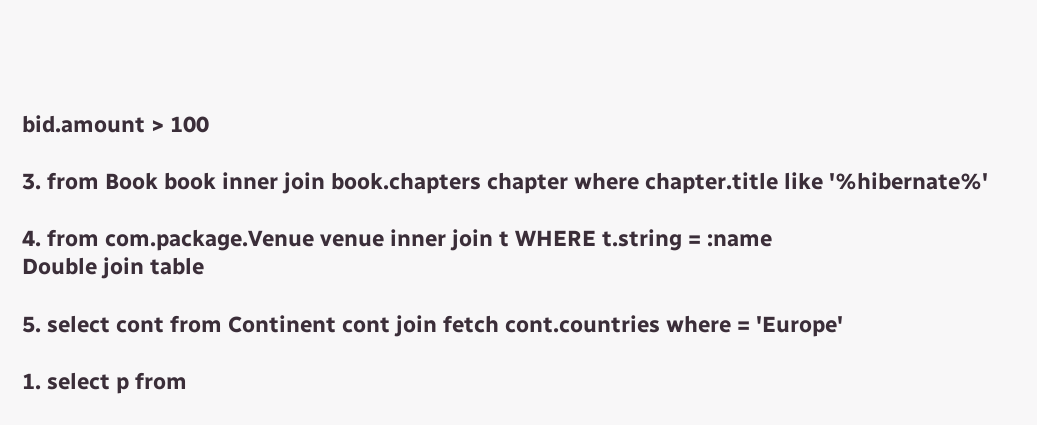bid.amount > 100

3. from Book book inner join book.chapters chapter where chapter.title like '%hibernate%'

4. from com.package.Venue venue inner join t WHERE t.string = :name
Double join table

5. select cont from Continent cont join fetch cont.countries where = 'Europe'

1. select p from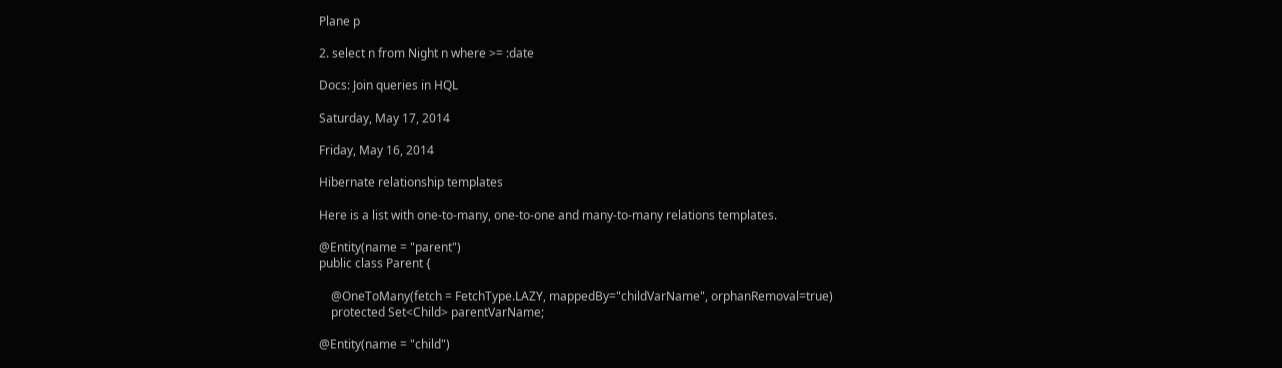Plane p

2. select n from Night n where >= :date

Docs: Join queries in HQL

Saturday, May 17, 2014

Friday, May 16, 2014

Hibernate relationship templates

Here is a list with one-to-many, one-to-one and many-to-many relations templates.

@Entity(name = "parent")
public class Parent {

    @OneToMany(fetch = FetchType.LAZY, mappedBy="childVarName", orphanRemoval=true)
    protected Set<Child> parentVarName;

@Entity(name = "child")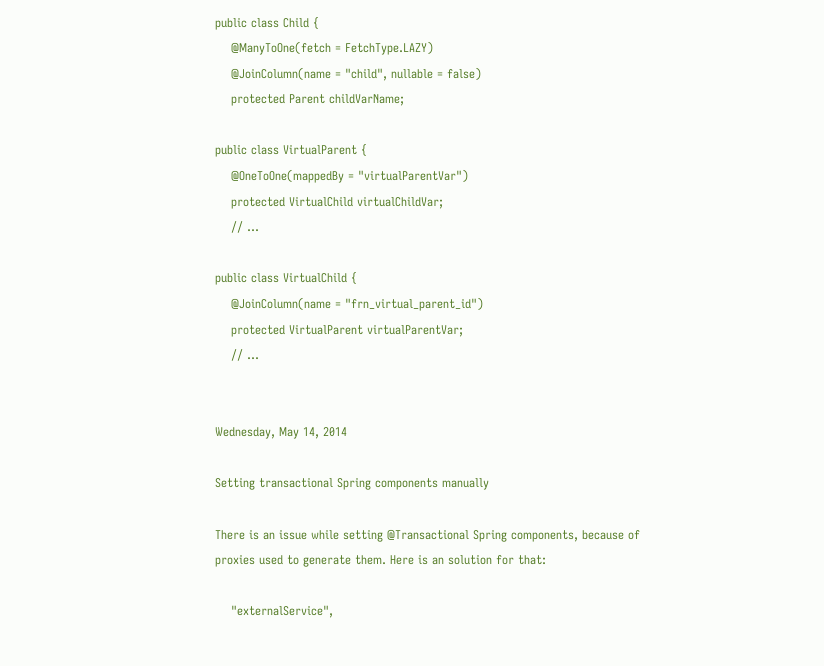public class Child {
    @ManyToOne(fetch = FetchType.LAZY)
    @JoinColumn(name = "child", nullable = false)
    protected Parent childVarName;

public class VirtualParent {
    @OneToOne(mappedBy = "virtualParentVar")
    protected VirtualChild virtualChildVar;
    // ...

public class VirtualChild {
    @JoinColumn(name = "frn_virtual_parent_id")
    protected VirtualParent virtualParentVar;
    // ...


Wednesday, May 14, 2014

Setting transactional Spring components manually

There is an issue while setting @Transactional Spring components, because of proxies used to generate them. Here is an solution for that:

    "externalService",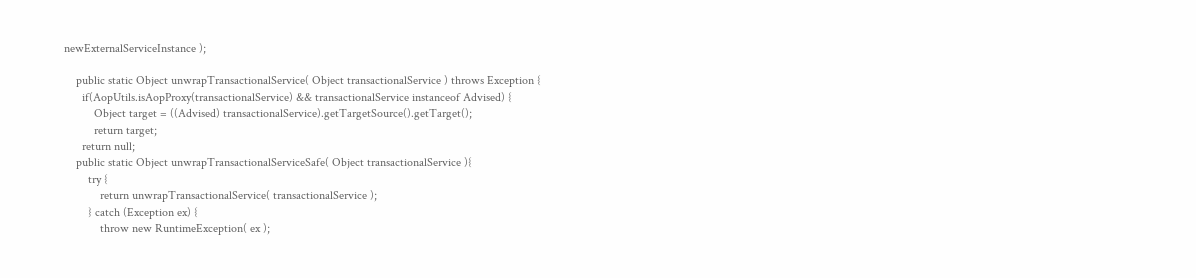newExternalServiceInstance );

    public static Object unwrapTransactionalService( Object transactionalService ) throws Exception {
      if(AopUtils.isAopProxy(transactionalService) && transactionalService instanceof Advised) {
          Object target = ((Advised) transactionalService).getTargetSource().getTarget();
          return target;
      return null;
    public static Object unwrapTransactionalServiceSafe( Object transactionalService ){
        try {
            return unwrapTransactionalService( transactionalService );
        } catch (Exception ex) {
            throw new RuntimeException( ex );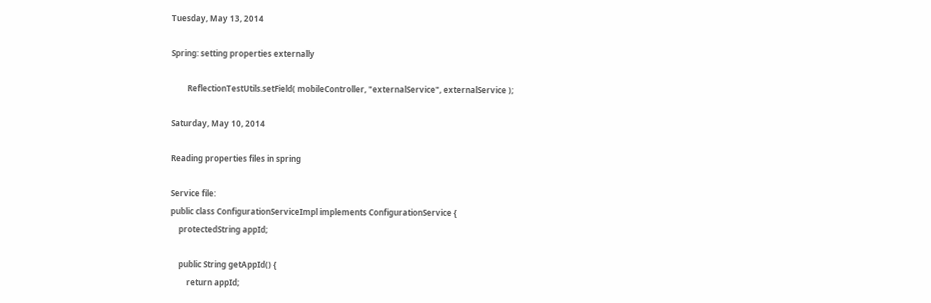Tuesday, May 13, 2014

Spring: setting properties externally

        ReflectionTestUtils.setField( mobileController, "externalService", externalService );

Saturday, May 10, 2014

Reading properties files in spring

Service file:
public class ConfigurationServiceImpl implements ConfigurationService {
    protectedString appId;

    public String getAppId() {
        return appId;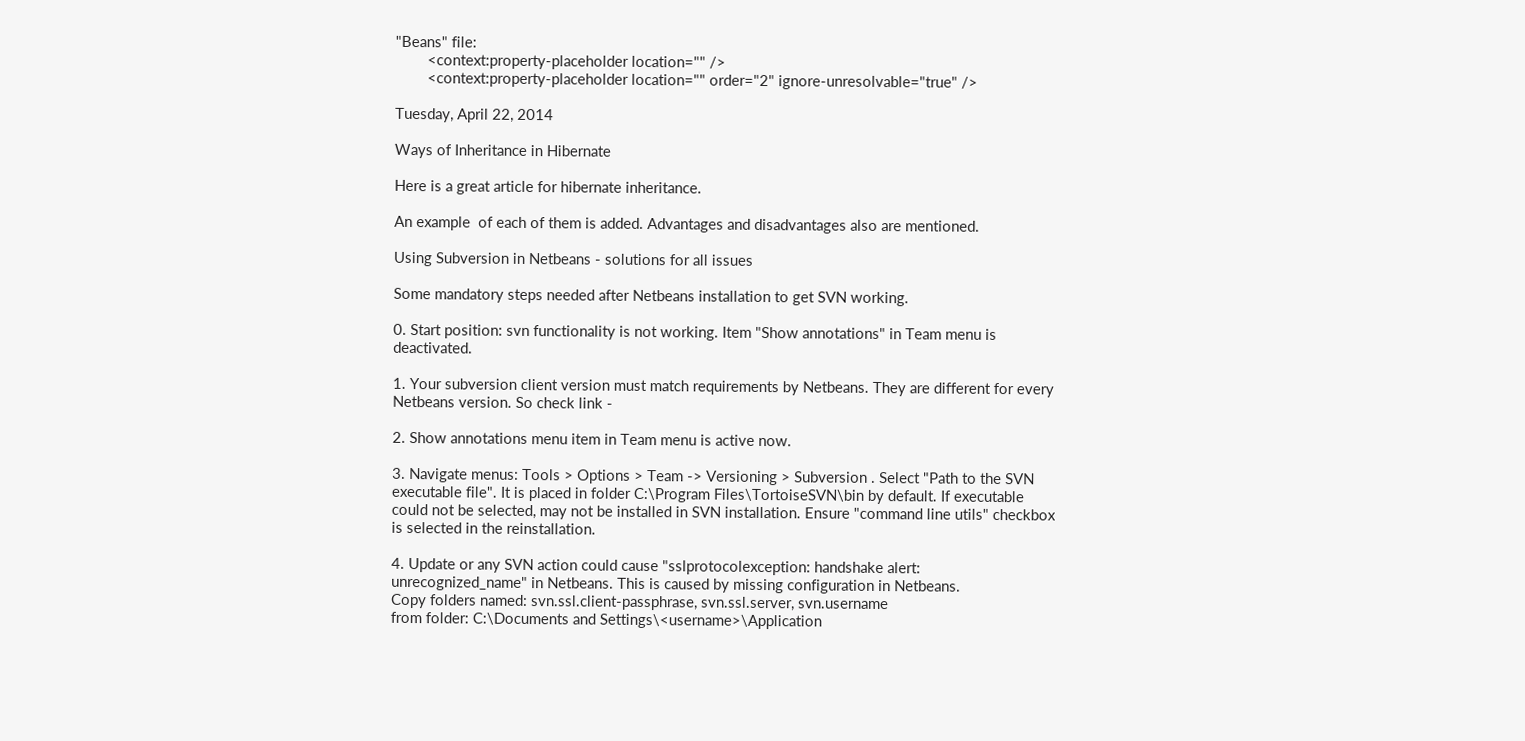"Beans" file:
        <context:property-placeholder location="" />
        <context:property-placeholder location="" order="2" ignore-unresolvable="true" />

Tuesday, April 22, 2014

Ways of Inheritance in Hibernate

Here is a great article for hibernate inheritance.

An example  of each of them is added. Advantages and disadvantages also are mentioned.

Using Subversion in Netbeans - solutions for all issues

Some mandatory steps needed after Netbeans installation to get SVN working.

0. Start position: svn functionality is not working. Item "Show annotations" in Team menu is deactivated.

1. Your subversion client version must match requirements by Netbeans. They are different for every Netbeans version. So check link -

2. Show annotations menu item in Team menu is active now.

3. Navigate menus: Tools > Options > Team -> Versioning > Subversion . Select "Path to the SVN executable file". It is placed in folder C:\Program Files\TortoiseSVN\bin by default. If executable could not be selected, may not be installed in SVN installation. Ensure "command line utils" checkbox is selected in the reinstallation.

4. Update or any SVN action could cause "sslprotocolexception: handshake alert:  unrecognized_name" in Netbeans. This is caused by missing configuration in Netbeans.
Copy folders named: svn.ssl.client-passphrase, svn.ssl.server, svn.username
from folder: C:\Documents and Settings\<username>\Application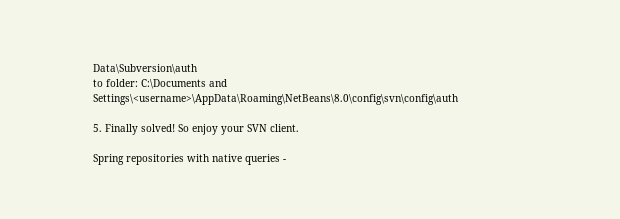Data\Subversion\auth
to folder: C:\Documents and Settings\<username>\AppData\Roaming\NetBeans\8.0\config\svn\config\auth

5. Finally solved! So enjoy your SVN client.

Spring repositories with native queries -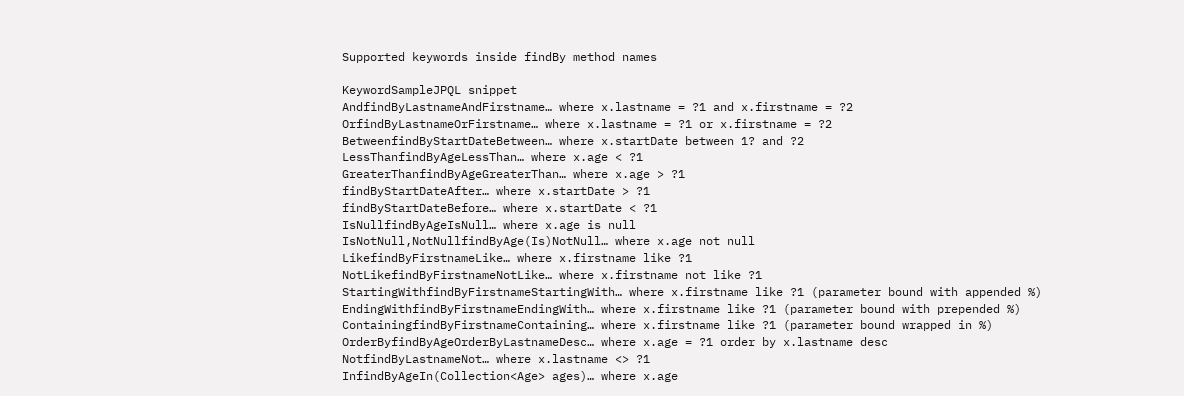Supported keywords inside findBy method names

KeywordSampleJPQL snippet
AndfindByLastnameAndFirstname… where x.lastname = ?1 and x.firstname = ?2
OrfindByLastnameOrFirstname… where x.lastname = ?1 or x.firstname = ?2
BetweenfindByStartDateBetween… where x.startDate between 1? and ?2
LessThanfindByAgeLessThan… where x.age < ?1
GreaterThanfindByAgeGreaterThan… where x.age > ?1
findByStartDateAfter… where x.startDate > ?1
findByStartDateBefore… where x.startDate < ?1
IsNullfindByAgeIsNull… where x.age is null
IsNotNull,NotNullfindByAge(Is)NotNull… where x.age not null
LikefindByFirstnameLike… where x.firstname like ?1
NotLikefindByFirstnameNotLike… where x.firstname not like ?1
StartingWithfindByFirstnameStartingWith… where x.firstname like ?1 (parameter bound with appended %)
EndingWithfindByFirstnameEndingWith… where x.firstname like ?1 (parameter bound with prepended %)
ContainingfindByFirstnameContaining… where x.firstname like ?1 (parameter bound wrapped in %)
OrderByfindByAgeOrderByLastnameDesc… where x.age = ?1 order by x.lastname desc
NotfindByLastnameNot… where x.lastname <> ?1
InfindByAgeIn(Collection<Age> ages)… where x.age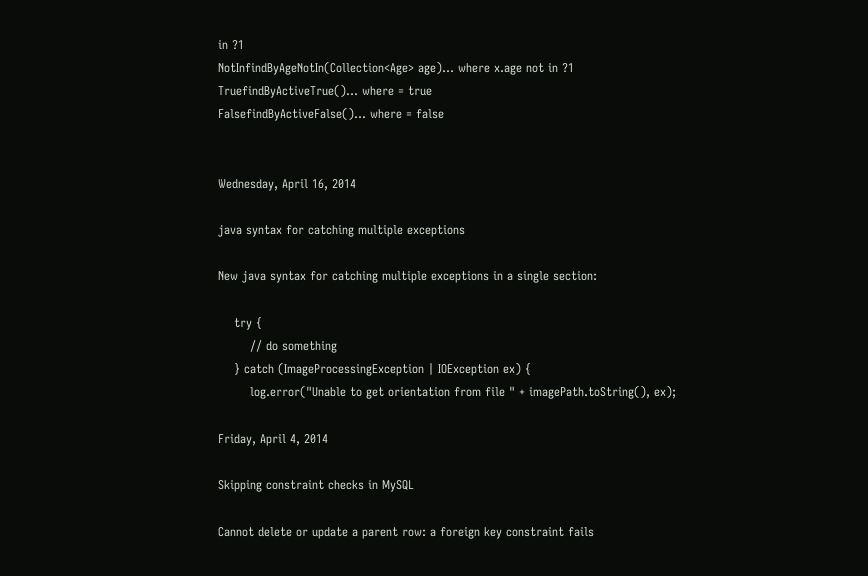in ?1
NotInfindByAgeNotIn(Collection<Age> age)… where x.age not in ?1
TruefindByActiveTrue()… where = true
FalsefindByActiveFalse()… where = false


Wednesday, April 16, 2014

java syntax for catching multiple exceptions

New java syntax for catching multiple exceptions in a single section:

    try {
        // do something
    } catch (ImageProcessingException | IOException ex) {
        log.error("Unable to get orientation from file " + imagePath.toString(), ex);

Friday, April 4, 2014

Skipping constraint checks in MySQL

Cannot delete or update a parent row: a foreign key constraint fails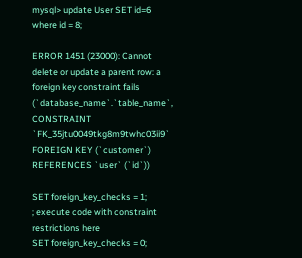mysql> update User SET id=6 where id = 8;

ERROR 1451 (23000): Cannot delete or update a parent row: a foreign key constraint fails (`database_name`.`table_name`, CONSTRAINT `FK_35jtu0049tkg8m9twhc03ii9` FOREIGN KEY (`customer`) REFERENCES `user` (`id`))

SET foreign_key_checks = 1;
; execute code with constraint restrictions here
SET foreign_key_checks = 0;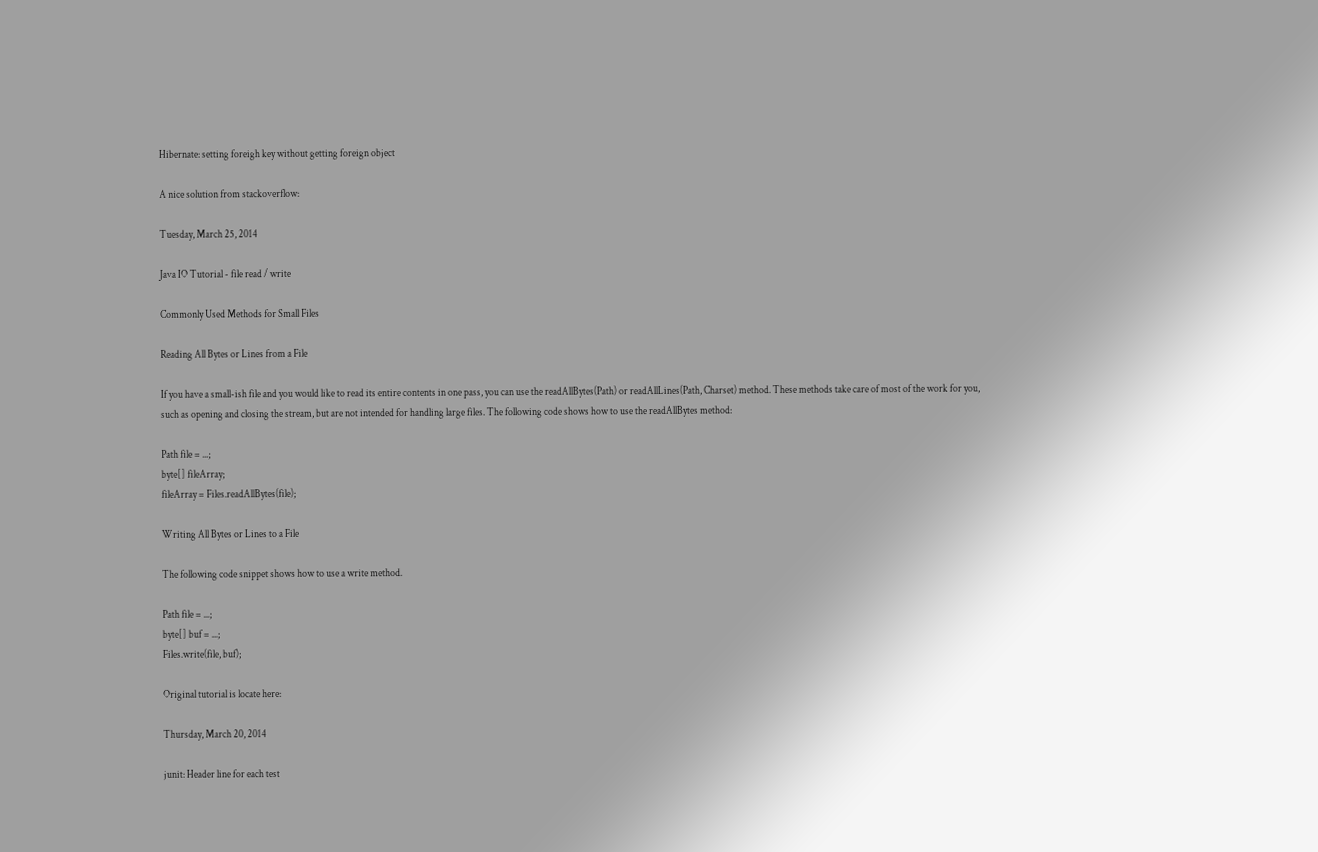Hibernate: setting foreigh key without getting foreign object

A nice solution from stackoverflow:

Tuesday, March 25, 2014

Java IO Tutorial - file read / write

Commonly Used Methods for Small Files

Reading All Bytes or Lines from a File

If you have a small-ish file and you would like to read its entire contents in one pass, you can use the readAllBytes(Path) or readAllLines(Path, Charset) method. These methods take care of most of the work for you, such as opening and closing the stream, but are not intended for handling large files. The following code shows how to use the readAllBytes method:

Path file = ...;
byte[] fileArray;
fileArray = Files.readAllBytes(file);

Writing All Bytes or Lines to a File

The following code snippet shows how to use a write method.

Path file = ...;
byte[] buf = ...;
Files.write(file, buf);

Original tutorial is locate here:

Thursday, March 20, 2014

junit: Header line for each test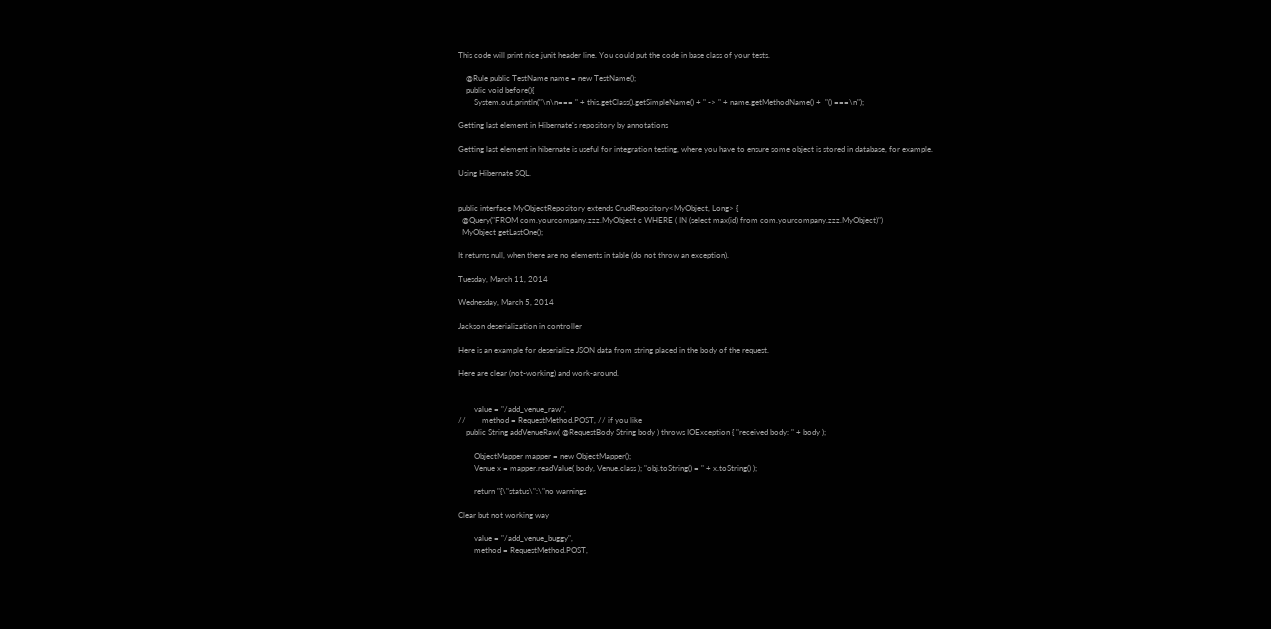This code will print nice junit header line. You could put the code in base class of your tests.

    @Rule public TestName name = new TestName();
    public void before(){
        System.out.println("\n\n=== " + this.getClass().getSimpleName() + " -> " + name.getMethodName() +  "() ===\n");

Getting last element in Hibernate's repository by annotations

Getting last element in hibernate is useful for integration testing, where you have to ensure some object is stored in database, for example.

Using Hibernate SQL.


public interface MyObjectRepository extends CrudRepository<MyObject, Long> {
  @Query("FROM com.yourcompany.zzz.MyObject c WHERE ( IN (select max(id) from com.yourcompany.zzz.MyObject)")
  MyObject getLastOne();

It returns null, when there are no elements in table (do not throw an exception).

Tuesday, March 11, 2014

Wednesday, March 5, 2014

Jackson deserialization in controller

Here is an example for deserialize JSON data from string placed in the body of the request.

Here are clear (not-working) and work-around.


        value = "/add_venue_raw",
//        method = RequestMethod.POST, // if you like
    public String addVenueRaw( @RequestBody String body ) throws IOException { "received body: " + body );

        ObjectMapper mapper = new ObjectMapper();
        Venue x = mapper.readValue( body, Venue.class ); "obj.toString() = " + x.toString() );

        return "{\"status\":\"no warnings

Clear but not working way

        value = "/add_venue_buggy",
        method = RequestMethod.POST,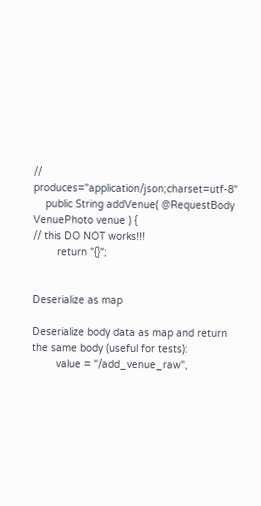//        produces="application/json;charset=utf-8"
    public String addVenue( @RequestBody VenuePhoto venue ) {
// this DO NOT works!!!
        return "{}";


Deserialize as map

Deserialize body data as map and return the same body (useful for tests):
        value = "/add_venue_raw",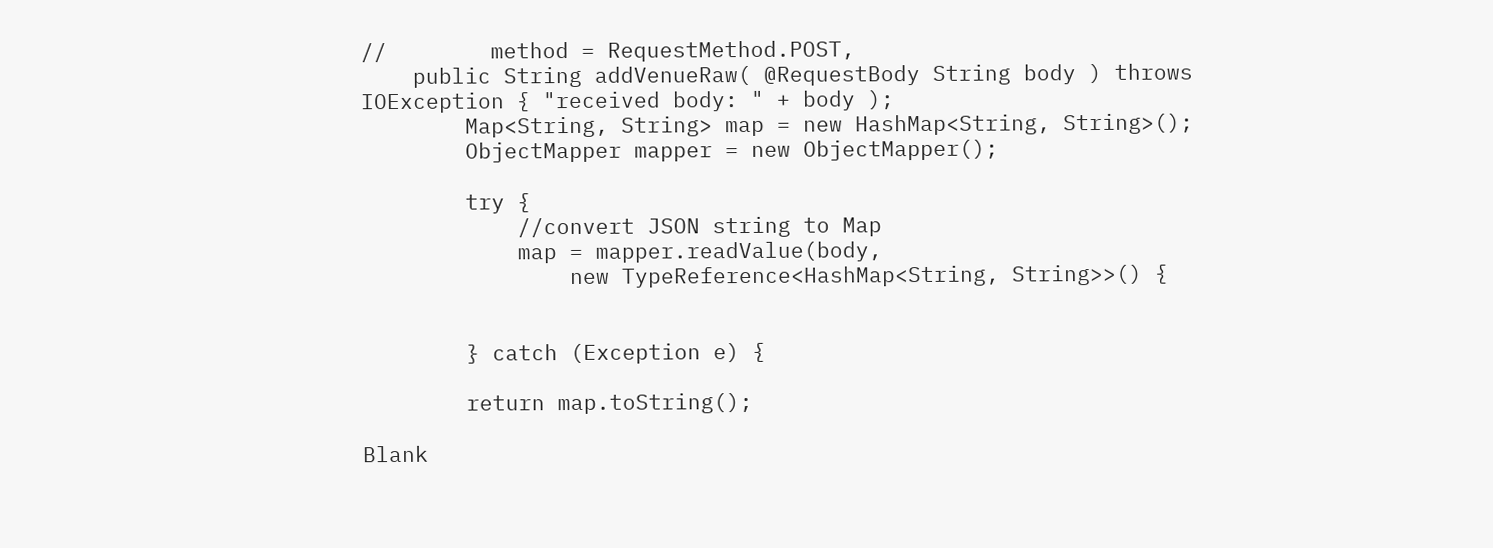//        method = RequestMethod.POST,
    public String addVenueRaw( @RequestBody String body ) throws IOException { "received body: " + body );
        Map<String, String> map = new HashMap<String, String>();
        ObjectMapper mapper = new ObjectMapper();

        try {
            //convert JSON string to Map
            map = mapper.readValue(body,
                new TypeReference<HashMap<String, String>>() {


        } catch (Exception e) {

        return map.toString();

Blank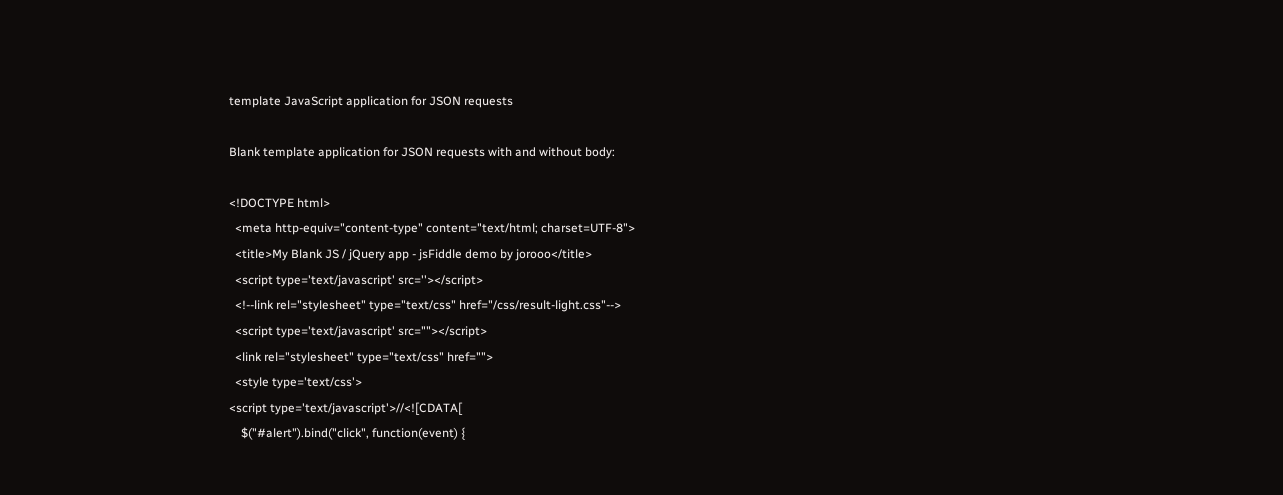template JavaScript application for JSON requests

Blank template application for JSON requests with and without body:

<!DOCTYPE html>
  <meta http-equiv="content-type" content="text/html; charset=UTF-8">
  <title>My Blank JS / jQuery app - jsFiddle demo by jorooo</title>
  <script type='text/javascript' src=''></script>
  <!--link rel="stylesheet" type="text/css" href="/css/result-light.css"-->
  <script type='text/javascript' src=""></script>
  <link rel="stylesheet" type="text/css" href="">
  <style type='text/css'>
<script type='text/javascript'>//<![CDATA[
    $("#alert").bind("click", function(event) {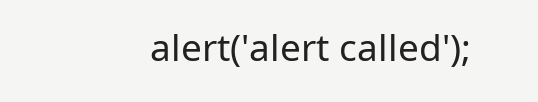alert('alert called');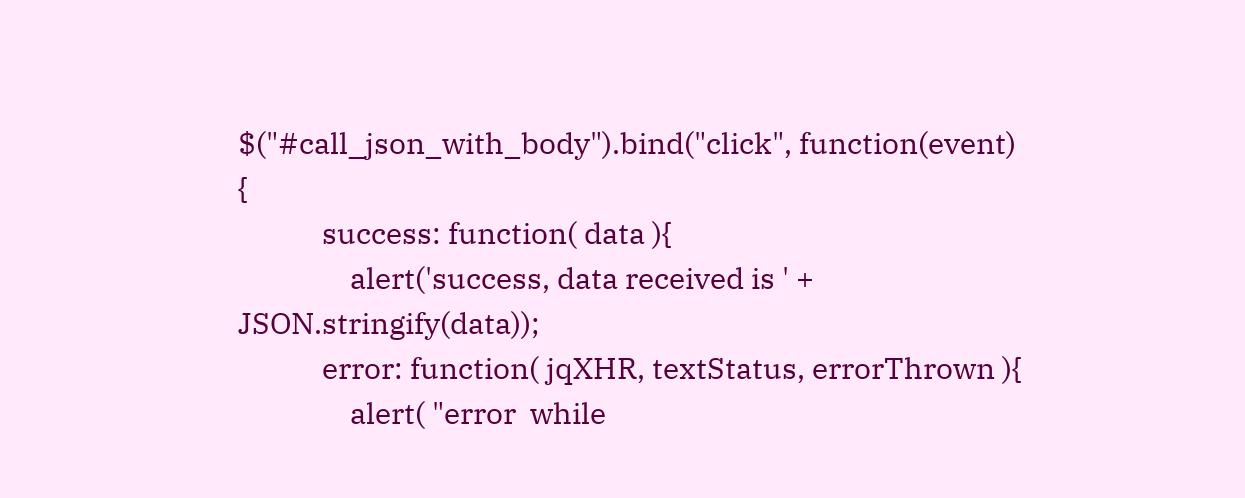$("#call_json_with_body").bind("click", function(event) {
            success: function( data ){
                alert('success, data received is ' + JSON.stringify(data));
            error: function( jqXHR, textStatus, errorThrown ){
                alert( "error  while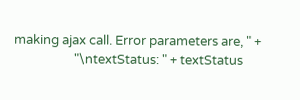making ajax call. Error parameters are, " +
                    "\ntextStatus: " + textStatus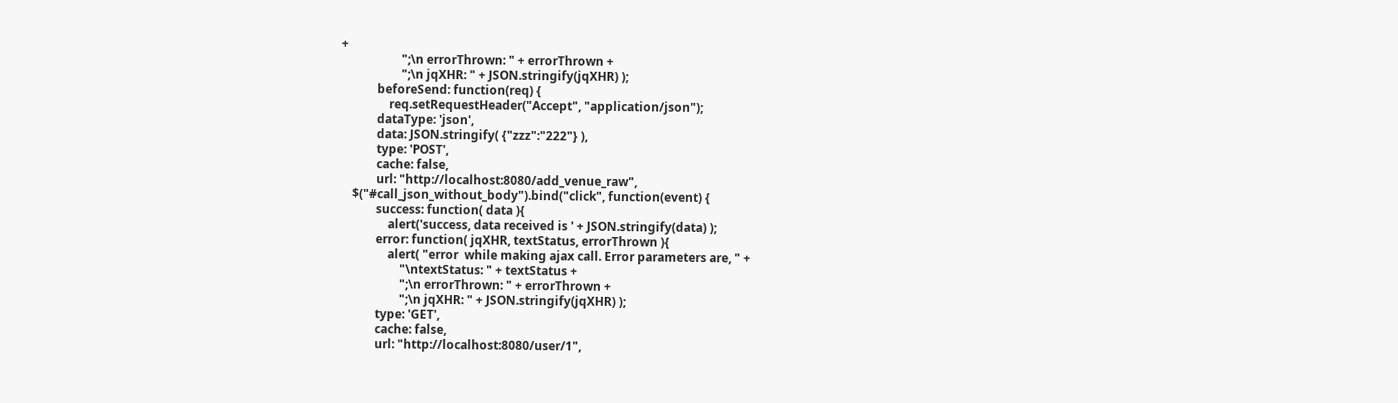+
                    ";\n errorThrown: " + errorThrown +
                    ";\n jqXHR: " + JSON.stringify(jqXHR) );
            beforeSend: function(req) {
                req.setRequestHeader("Accept", "application/json");
            dataType: 'json',
            data: JSON.stringify( {"zzz":"222"} ),
            type: 'POST',
            cache: false,
            url: "http://localhost:8080/add_venue_raw",
    $("#call_json_without_body").bind("click", function(event) {
            success: function( data ){
                alert('success, data received is ' + JSON.stringify(data) );
            error: function( jqXHR, textStatus, errorThrown ){
                alert( "error  while making ajax call. Error parameters are, " +
                    "\ntextStatus: " + textStatus +
                    ";\n errorThrown: " + errorThrown +
                    ";\n jqXHR: " + JSON.stringify(jqXHR) );
            type: 'GET',
            cache: false,
            url: "http://localhost:8080/user/1",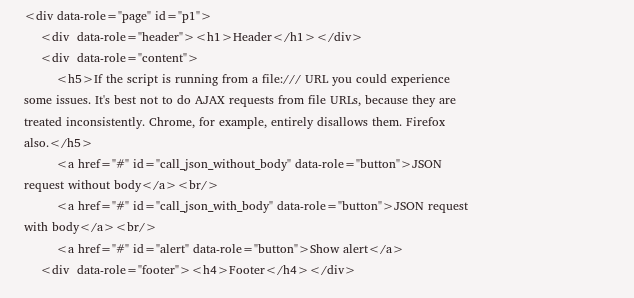<div data-role="page" id="p1">
    <div  data-role="header"><h1>Header</h1></div>
    <div  data-role="content">
        <h5>If the script is running from a file:/// URL you could experience some issues. It's best not to do AJAX requests from file URLs, because they are treated inconsistently. Chrome, for example, entirely disallows them. Firefox also.</h5>
        <a href="#" id="call_json_without_body" data-role="button">JSON request without body</a><br/>
        <a href="#" id="call_json_with_body" data-role="button">JSON request with body</a><br/>
        <a href="#" id="alert" data-role="button">Show alert</a>
    <div  data-role="footer"><h4>Footer</h4></div>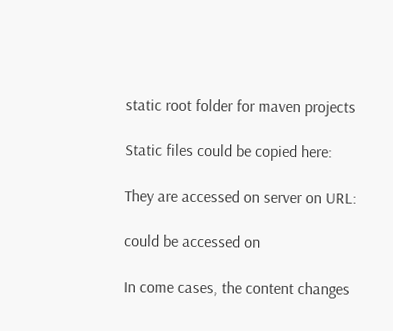static root folder for maven projects

Static files could be copied here:

They are accessed on server on URL:

could be accessed on

In come cases, the content changes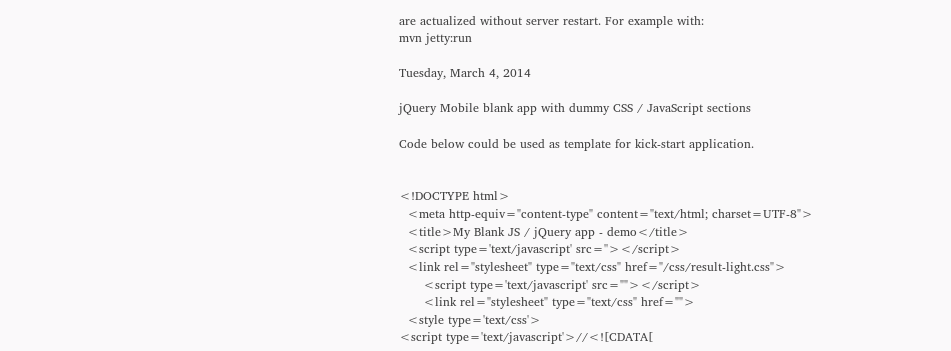are actualized without server restart. For example with:
mvn jetty:run

Tuesday, March 4, 2014

jQuery Mobile blank app with dummy CSS / JavaScript sections

Code below could be used as template for kick-start application.


<!DOCTYPE html>
  <meta http-equiv="content-type" content="text/html; charset=UTF-8">
  <title>My Blank JS / jQuery app - demo</title>
  <script type='text/javascript' src=''></script>
  <link rel="stylesheet" type="text/css" href="/css/result-light.css">
      <script type='text/javascript' src=""></script>
      <link rel="stylesheet" type="text/css" href="">
  <style type='text/css'>
<script type='text/javascript'>//<![CDATA[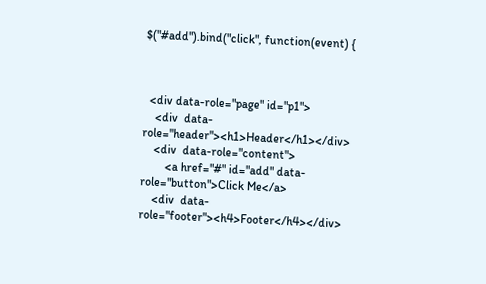$("#add").bind("click", function(event) {



  <div data-role="page" id="p1">
    <div  data-role="header"><h1>Header</h1></div>
    <div  data-role="content">
        <a href="#" id="add" data-role="button">Click Me</a>
    <div  data-role="footer"><h4>Footer</h4></div>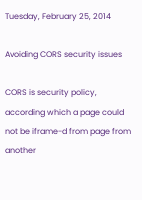Tuesday, February 25, 2014

Avoiding CORS security issues

CORS is security policy, according which a page could not be iframe-d from page from another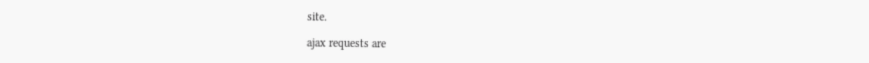site.

ajax requests are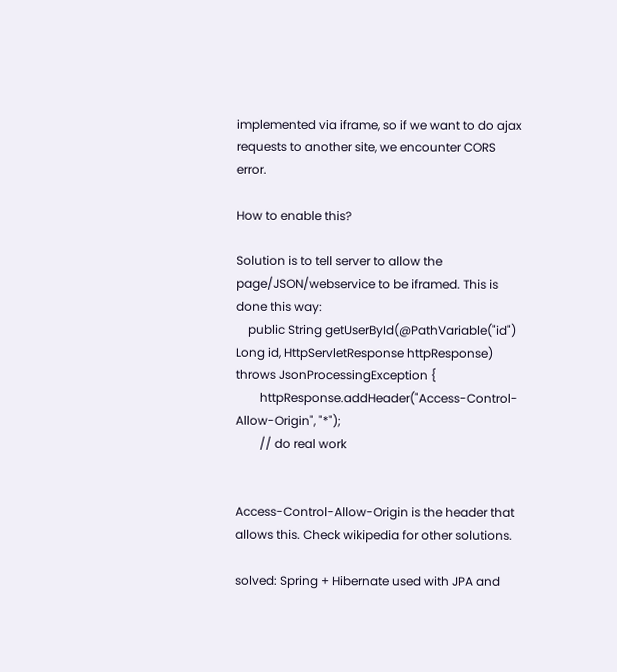implemented via iframe, so if we want to do ajax requests to another site, we encounter CORS error.

How to enable this?

Solution is to tell server to allow the page/JSON/webservice to be iframed. This is done this way:
    public String getUserById(@PathVariable("id") Long id, HttpServletResponse httpResponse) throws JsonProcessingException {
        httpResponse.addHeader("Access-Control-Allow-Origin", "*");
        // do real work


Access-Control-Allow-Origin is the header that allows this. Check wikipedia for other solutions.

solved: Spring + Hibernate used with JPA and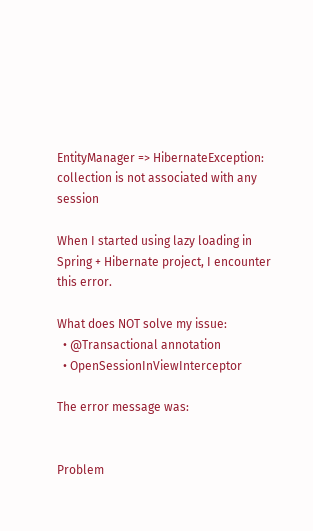EntityManager => HibernateException: collection is not associated with any session

When I started using lazy loading in Spring + Hibernate project, I encounter this error.

What does NOT solve my issue:
  • @Transactional annotation
  • OpenSessionInViewInterceptor

The error message was:


Problem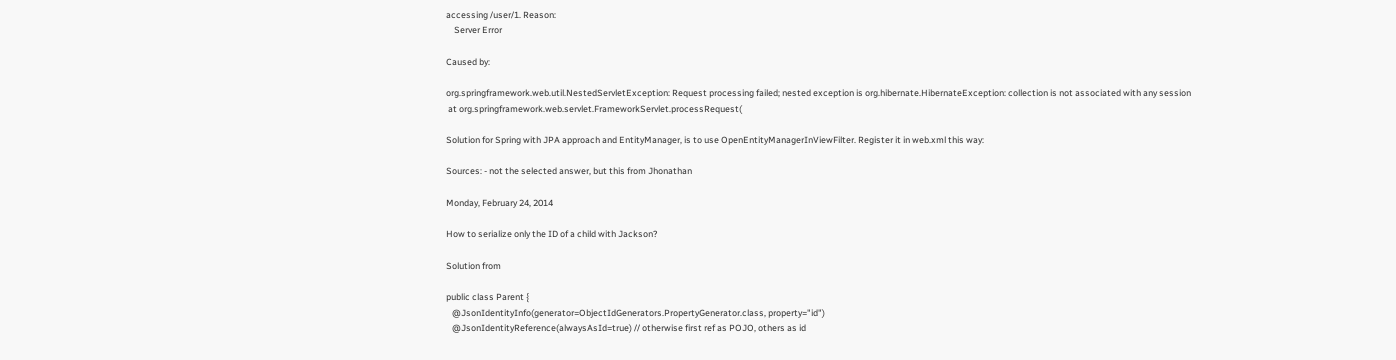accessing /user/1. Reason:
    Server Error

Caused by:

org.springframework.web.util.NestedServletException: Request processing failed; nested exception is org.hibernate.HibernateException: collection is not associated with any session
 at org.springframework.web.servlet.FrameworkServlet.processRequest(

Solution for Spring with JPA approach and EntityManager, is to use OpenEntityManagerInViewFilter. Register it in web.xml this way:

Sources: - not the selected answer, but this from Jhonathan

Monday, February 24, 2014

How to serialize only the ID of a child with Jackson?

Solution from

public class Parent {
   @JsonIdentityInfo(generator=ObjectIdGenerators.PropertyGenerator.class, property="id")
   @JsonIdentityReference(alwaysAsId=true) // otherwise first ref as POJO, others as id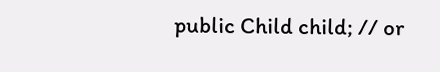public Child child; // or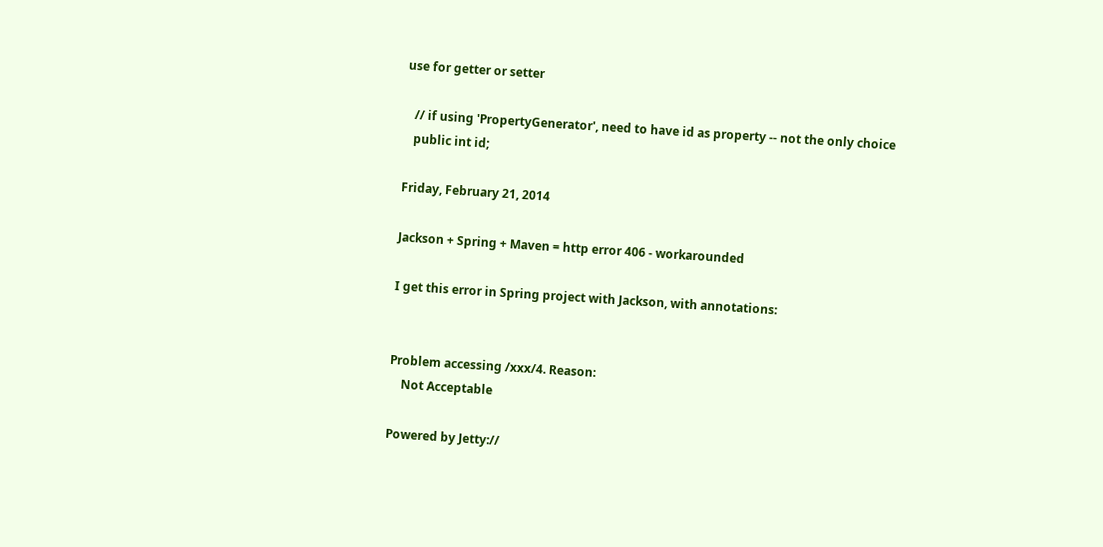use for getter or setter

   // if using 'PropertyGenerator', need to have id as property -- not the only choice
   public int id;

Friday, February 21, 2014

Jackson + Spring + Maven = http error 406 - workarounded

I get this error in Spring project with Jackson, with annotations:


Problem accessing /xxx/4. Reason:
    Not Acceptable

Powered by Jetty://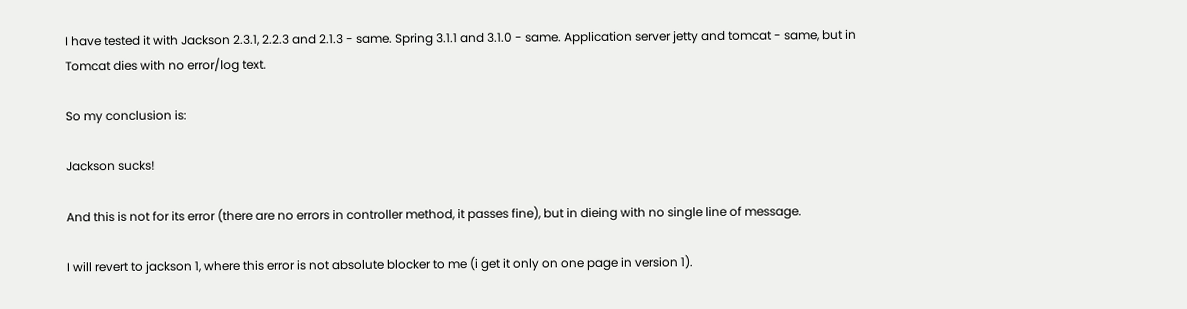I have tested it with Jackson 2.3.1, 2.2.3 and 2.1.3 - same. Spring 3.1.1 and 3.1.0 - same. Application server jetty and tomcat - same, but in Tomcat dies with no error/log text.

So my conclusion is:

Jackson sucks!

And this is not for its error (there are no errors in controller method, it passes fine), but in dieing with no single line of message.

I will revert to jackson 1, where this error is not absolute blocker to me (i get it only on one page in version 1).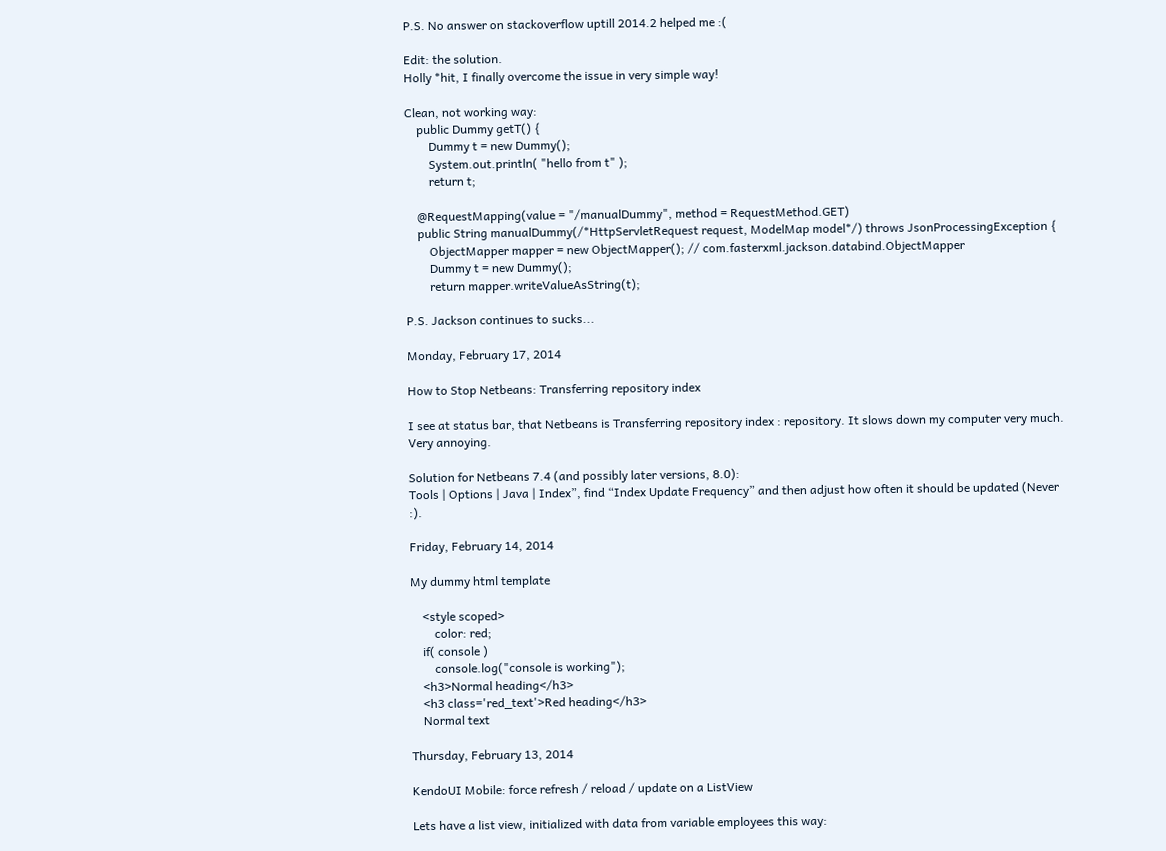P.S. No answer on stackoverflow uptill 2014.2 helped me :(

Edit: the solution.
Holly *hit, I finally overcome the issue in very simple way!

Clean, not working way:
    public Dummy getT() {
        Dummy t = new Dummy();
        System.out.println( "hello from t" );
        return t;

    @RequestMapping(value = "/manualDummy", method = RequestMethod.GET)
    public String manualDummy(/*HttpServletRequest request, ModelMap model*/) throws JsonProcessingException {
        ObjectMapper mapper = new ObjectMapper(); // com.fasterxml.jackson.databind.ObjectMapper
        Dummy t = new Dummy();
        return mapper.writeValueAsString(t);

P.S. Jackson continues to sucks...

Monday, February 17, 2014

How to Stop Netbeans: Transferring repository index

I see at status bar, that Netbeans is Transferring repository index : repository. It slows down my computer very much. Very annoying.

Solution for Netbeans 7.4 (and possibly later versions, 8.0):
Tools | Options | Java | Index”, find “Index Update Frequency” and then adjust how often it should be updated (Never :).

Friday, February 14, 2014

My dummy html template

    <style scoped>
        color: red;
    if( console )
        console.log("console is working");
    <h3>Normal heading</h3>
    <h3 class='red_text'>Red heading</h3>
    Normal text

Thursday, February 13, 2014

KendoUI Mobile: force refresh / reload / update on a ListView

Lets have a list view, initialized with data from variable employees this way: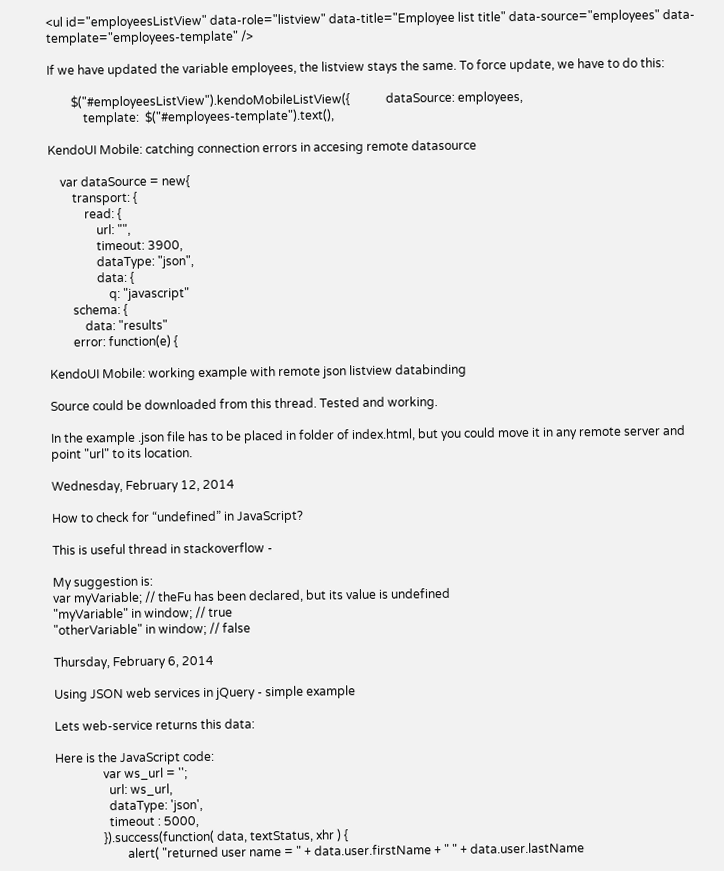<ul id="employeesListView" data-role="listview" data-title="Employee list title" data-source="employees" data-template="employees-template" />

If we have updated the variable employees, the listview stays the same. To force update, we have to do this:

        $("#employeesListView").kendoMobileListView({            dataSource: employees,
            template:  $("#employees-template").text(),

KendoUI Mobile: catching connection errors in accesing remote datasource

    var dataSource = new{
        transport: {
            read: {
                url: "",
                timeout: 3900,
                dataType: "json",
                data: {
                    q: "javascript"
        schema: {
            data: "results"
        error: function(e) {

KendoUI Mobile: working example with remote json listview databinding

Source could be downloaded from this thread. Tested and working.

In the example .json file has to be placed in folder of index.html, but you could move it in any remote server and point "url" to its location.

Wednesday, February 12, 2014

How to check for “undefined” in JavaScript?

This is useful thread in stackoverflow -

My suggestion is:
var myVariable; // theFu has been declared, but its value is undefined
"myVariable" in window; // true
"otherVariable" in window; // false

Thursday, February 6, 2014

Using JSON web services in jQuery - simple example

Lets web-service returns this data:

Here is the JavaScript code:
                var ws_url = '';
                  url: ws_url,
                  dataType: 'json',
                  timeout : 5000,
                }).success(function( data, textStatus, xhr ) {
                        alert( "returned user name = " + data.user.firstName + " " + data.user.lastName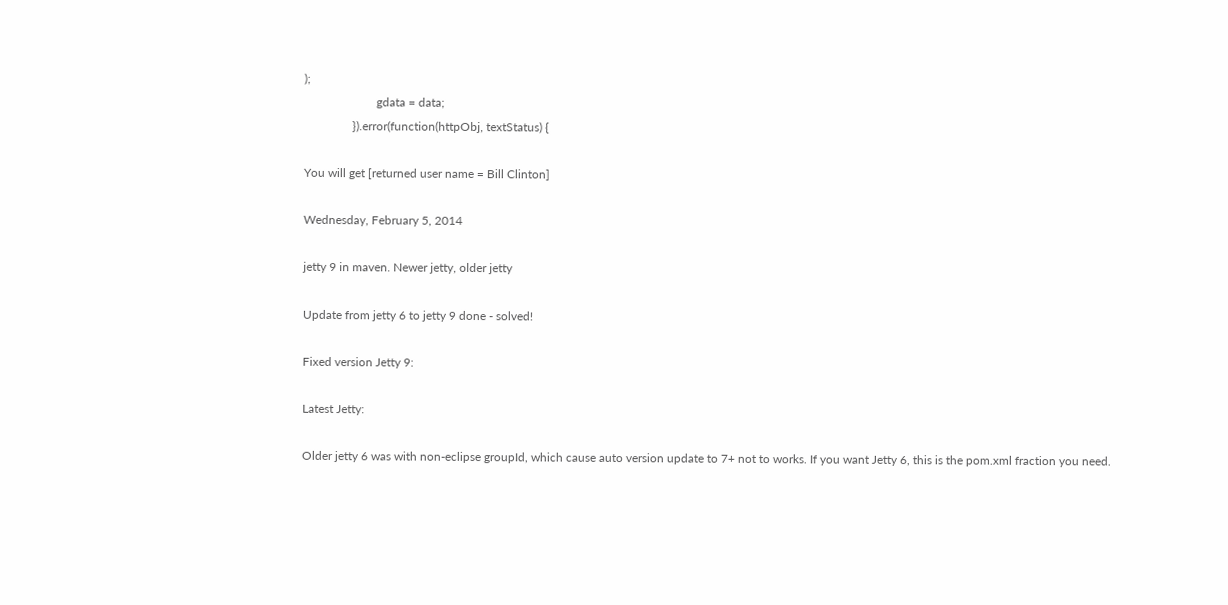);
                        gdata = data;
                }).error(function(httpObj, textStatus) {

You will get [returned user name = Bill Clinton]

Wednesday, February 5, 2014

jetty 9 in maven. Newer jetty, older jetty

Update from jetty 6 to jetty 9 done - solved!

Fixed version Jetty 9:

Latest Jetty:

Older jetty 6 was with non-eclipse groupId, which cause auto version update to 7+ not to works. If you want Jetty 6, this is the pom.xml fraction you need.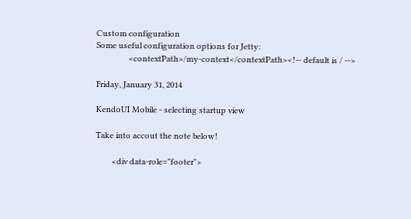Custom configuration
Some useful configuration options for Jetty:
                <contextPath>/my-context</contextPath><!-- default is / -->

Friday, January 31, 2014

KendoUI Mobile - selecting startup view

Take into accout the note below!

        <div data-role="footer">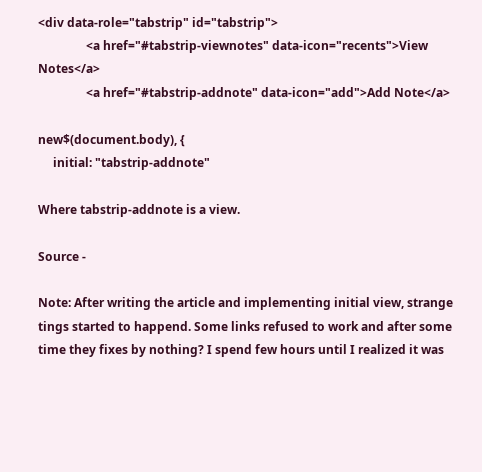<div data-role="tabstrip" id="tabstrip">
                <a href="#tabstrip-viewnotes" data-icon="recents">View Notes</a>
                <a href="#tabstrip-addnote" data-icon="add">Add Note</a>

new$(document.body), {
     initial: "tabstrip-addnote"

Where tabstrip-addnote is a view.

Source -

Note: After writing the article and implementing initial view, strange tings started to happend. Some links refused to work and after some time they fixes by nothing? I spend few hours until I realized it was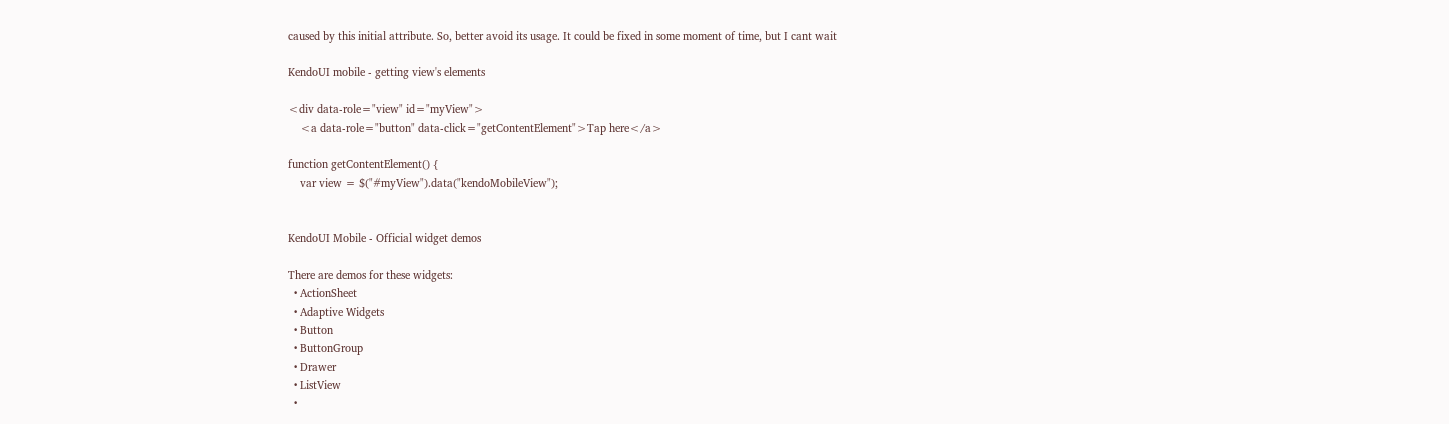caused by this initial attribute. So, better avoid its usage. It could be fixed in some moment of time, but I cant wait

KendoUI mobile - getting view's elements

<div data-role="view" id="myView">
    <a data-role="button" data-click="getContentElement">Tap here</a>

function getContentElement() {
    var view = $("#myView").data("kendoMobileView");


KendoUI Mobile - Official widget demos

There are demos for these widgets:
  • ActionSheet
  • Adaptive Widgets
  • Button
  • ButtonGroup
  • Drawer
  • ListView
  •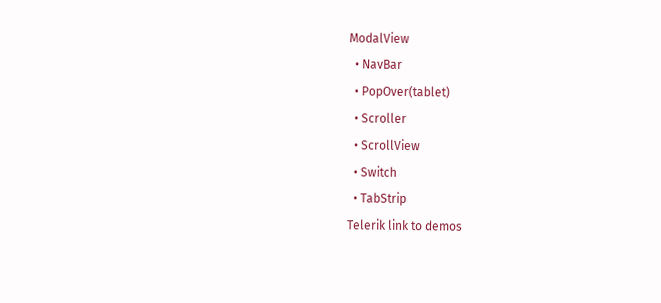ModalView
  • NavBar
  • PopOver(tablet)
  • Scroller
  • ScrollView
  • Switch
  • TabStrip
Telerik link to demos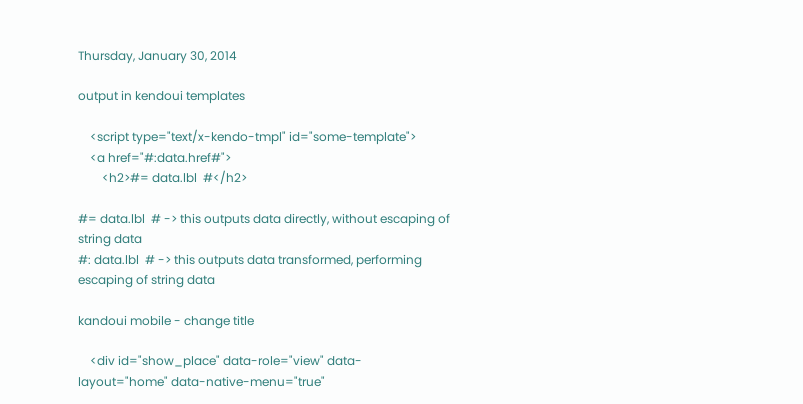Thursday, January 30, 2014

output in kendoui templates

    <script type="text/x-kendo-tmpl" id="some-template">
    <a href="#:data.href#">
        <h2>#= data.lbl  #</h2>

#= data.lbl  # -> this outputs data directly, without escaping of string data
#: data.lbl  # -> this outputs data transformed, performing escaping of string data

kandoui mobile - change title

    <div id="show_place" data-role="view" data-layout="home" data-native-menu="true"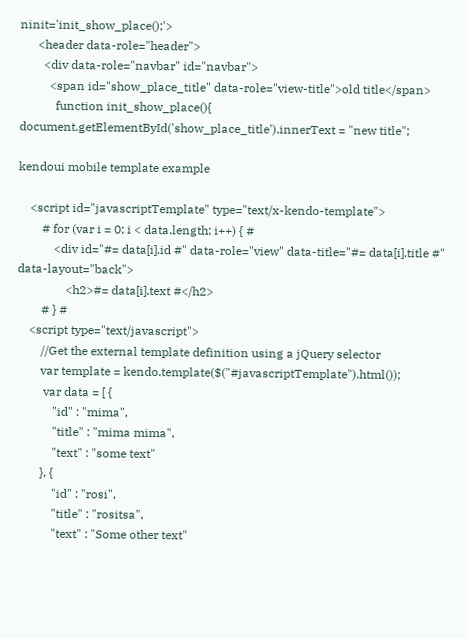ninit='init_show_place();'>
      <header data-role="header">
        <div data-role="navbar" id="navbar">
          <span id="show_place_title" data-role="view-title">old title</span>
            function init_show_place(){                document.getElementById('show_place_title').innerText = "new title";

kendoui mobile template example

    <script id="javascriptTemplate" type="text/x-kendo-template">
        # for (var i = 0; i < data.length; i++) { #
            <div id="#= data[i].id #" data-role="view" data-title="#= data[i].title #" data-layout="back">
                <h2>#= data[i].text #</h2>
        # } #
    <script type="text/javascript">
        //Get the external template definition using a jQuery selector
        var template = kendo.template($("#javascriptTemplate").html());
         var data = [ {
            "id" : "mima",
            "title" : "mima mima",
            "text" : "some text"
        }, {
            "id" : "rosi",
            "title" : "rositsa",
            "text" : "Some other text"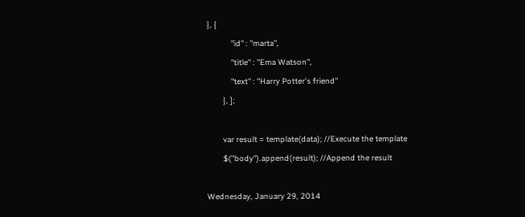}, {
            "id" : "marta",
            "title" : "Ema Watson",
            "text" : "Harry Potter's friend"
        }, ];

        var result = template(data); //Execute the template
        $("body").append(result); //Append the result

Wednesday, January 29, 2014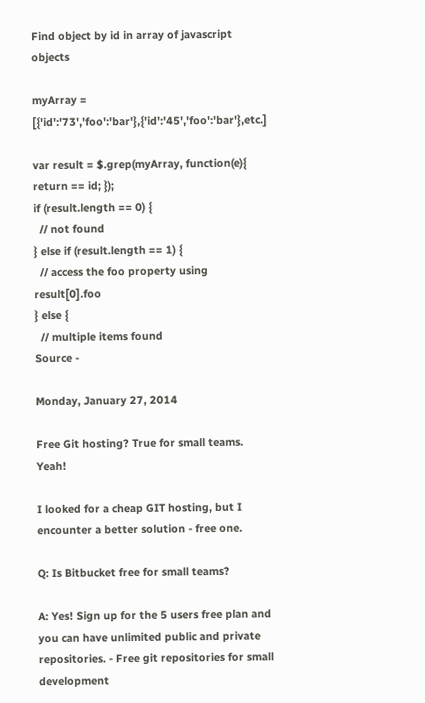Find object by id in array of javascript objects

myArray = [{'id':'73','foo':'bar'},{'id':'45','foo':'bar'},etc.]

var result = $.grep(myArray, function(e){ return == id; });
if (result.length == 0) {
  // not found
} else if (result.length == 1) {
  // access the foo property using result[0].foo
} else {
  // multiple items found
Source -

Monday, January 27, 2014

Free Git hosting? True for small teams. Yeah!

I looked for a cheap GIT hosting, but I encounter a better solution - free one.

Q: Is Bitbucket free for small teams?

A: Yes! Sign up for the 5 users free plan and you can have unlimited public and private repositories. - Free git repositories for small development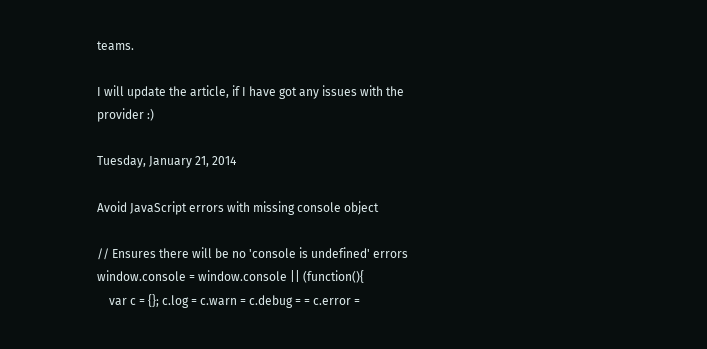teams.

I will update the article, if I have got any issues with the provider :)

Tuesday, January 21, 2014

Avoid JavaScript errors with missing console object

// Ensures there will be no 'console is undefined' errors
window.console = window.console || (function(){
    var c = {}; c.log = c.warn = c.debug = = c.error =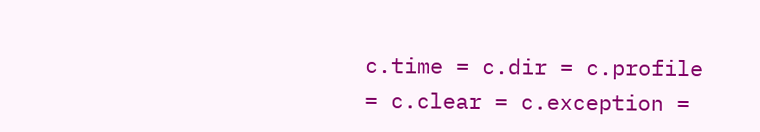c.time = c.dir = c.profile = c.clear = c.exception =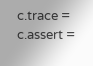c.trace = c.assert =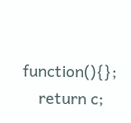function(){};
    return c;